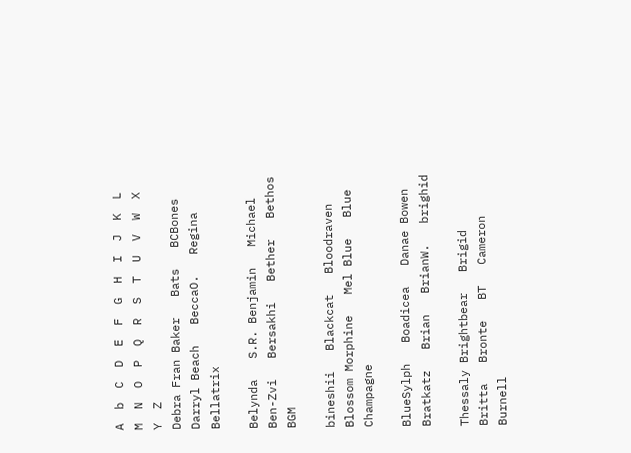A  b  C  D  E  F  G  H  I  J  K  L  M  N  O  P  Q  R  S  T  U  V  W  X  Y  Z
Debra Fran Baker   Bats   BCBones   Darryl Beach   BeccaO.   Regina Bellatrix

Belynda   S.R. Benjamin   Michael Ben-Zvi   Bersakhi   Bether   Bethos   BGM

bineshii   Blackcat   Bloodraven   Blossom Morphine   Mel Blue   Blue Champagne

BlueSylph   Boadicea   Danae Bowen   Bratkatz   Brian   BrianW.   brighid

Thessaly Brightbear   Brigid   Britta   Bronte   BT   Cameron Burnell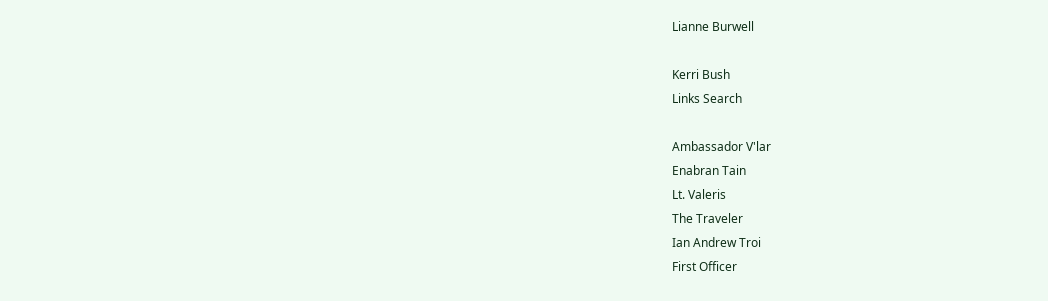Lianne Burwell

Kerri Bush
Links Search

Ambassador V'lar
Enabran Tain
Lt. Valeris
The Traveler
Ian Andrew Troi
First Officer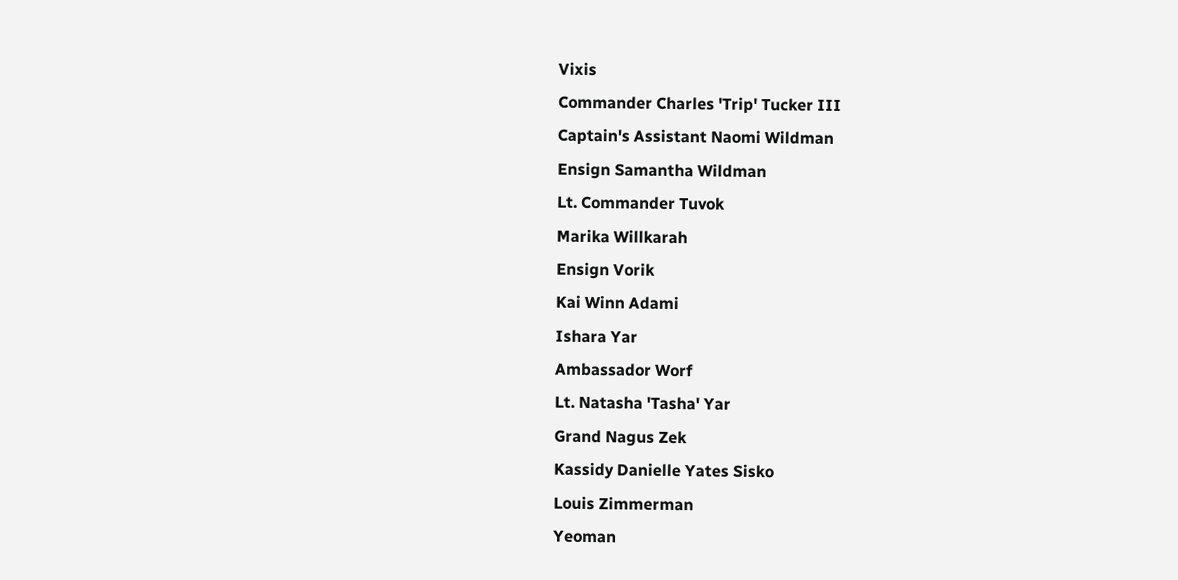Vixis
Commander Charles 'Trip' Tucker III
Captain's Assistant Naomi Wildman
Ensign Samantha Wildman
Lt. Commander Tuvok
Marika Willkarah
Ensign Vorik
Kai Winn Adami
Ishara Yar
Ambassador Worf
Lt. Natasha 'Tasha' Yar
Grand Nagus Zek
Kassidy Danielle Yates Sisko
Louis Zimmerman
Yeoman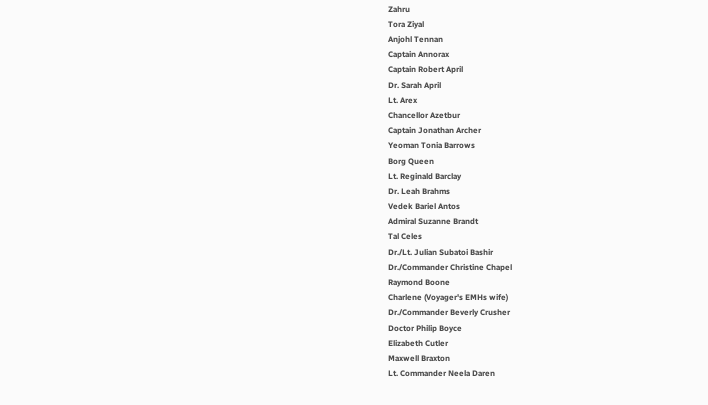Zahru
Tora Ziyal
Anjohl Tennan
Captain Annorax
Captain Robert April
Dr. Sarah April
Lt. Arex
Chancellor Azetbur
Captain Jonathan Archer
Yeoman Tonia Barrows
Borg Queen
Lt. Reginald Barclay
Dr. Leah Brahms
Vedek Bariel Antos
Admiral Suzanne Brandt
Tal Celes
Dr./Lt. Julian Subatoi Bashir
Dr./Commander Christine Chapel
Raymond Boone
Charlene (Voyager's EMHs wife)
Dr./Commander Beverly Crusher
Doctor Philip Boyce
Elizabeth Cutler
Maxwell Braxton
Lt. Commander Neela Daren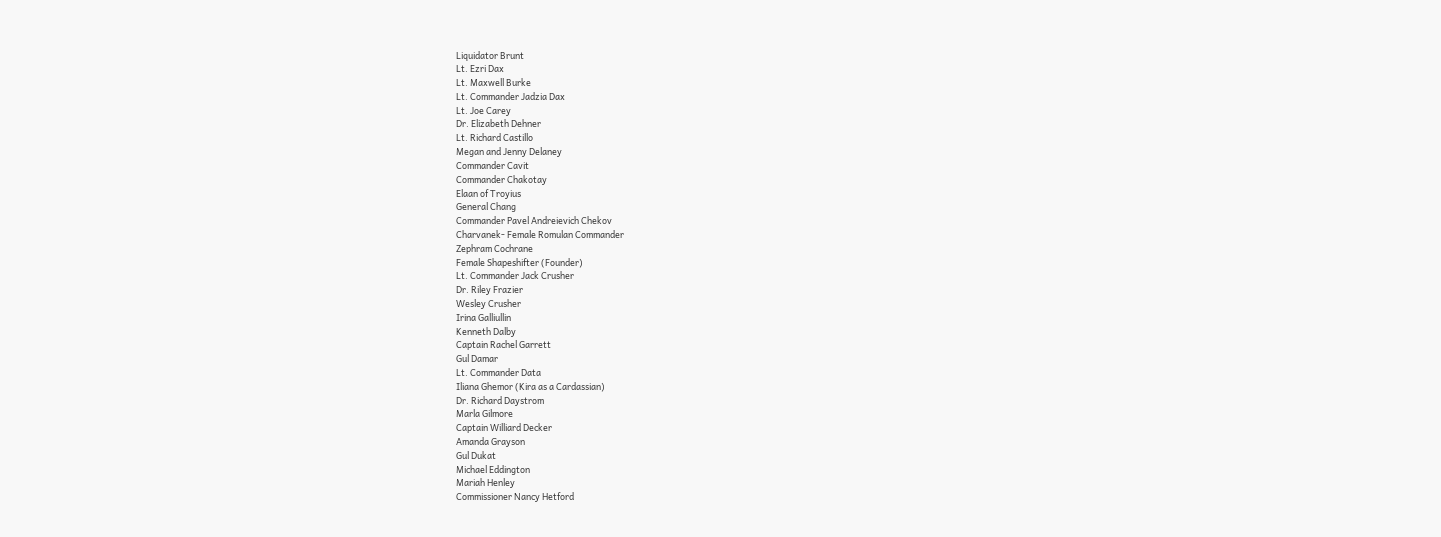Liquidator Brunt
Lt. Ezri Dax
Lt. Maxwell Burke
Lt. Commander Jadzia Dax
Lt. Joe Carey
Dr. Elizabeth Dehner
Lt. Richard Castillo
Megan and Jenny Delaney
Commander Cavit
Commander Chakotay
Elaan of Troyius
General Chang
Commander Pavel Andreievich Chekov
Charvanek- Female Romulan Commander
Zephram Cochrane
Female Shapeshifter (Founder)
Lt. Commander Jack Crusher
Dr. Riley Frazier
Wesley Crusher
Irina Galliullin
Kenneth Dalby
Captain Rachel Garrett
Gul Damar
Lt. Commander Data
Iliana Ghemor (Kira as a Cardassian)
Dr. Richard Daystrom
Marla Gilmore
Captain Williard Decker
Amanda Grayson
Gul Dukat
Michael Eddington
Mariah Henley
Commissioner Nancy Hetford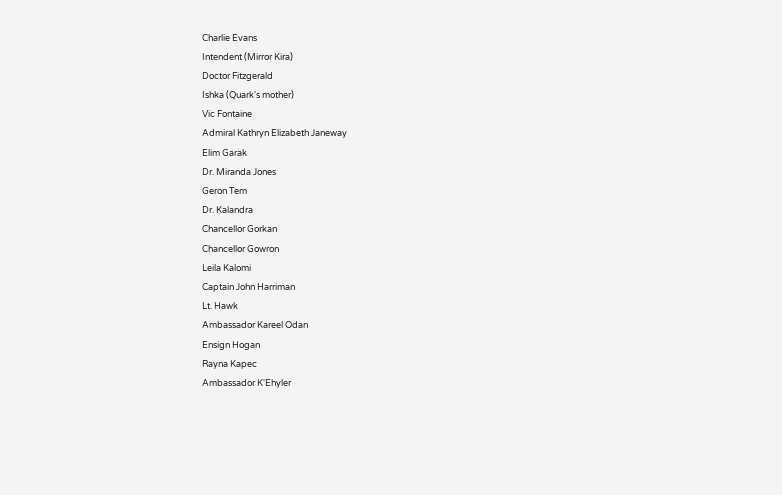Charlie Evans
Intendent (Mirror Kira)
Doctor Fitzgerald
Ishka (Quark's mother)
Vic Fontaine
Admiral Kathryn Elizabeth Janeway
Elim Garak
Dr. Miranda Jones
Geron Tem
Dr. Kalandra
Chancellor Gorkan
Chancellor Gowron
Leila Kalomi
Captain John Harriman
Lt. Hawk
Ambassador Kareel Odan
Ensign Hogan
Rayna Kapec
Ambassador K'Ehyler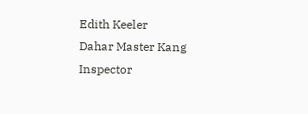Edith Keeler
Dahar Master Kang
Inspector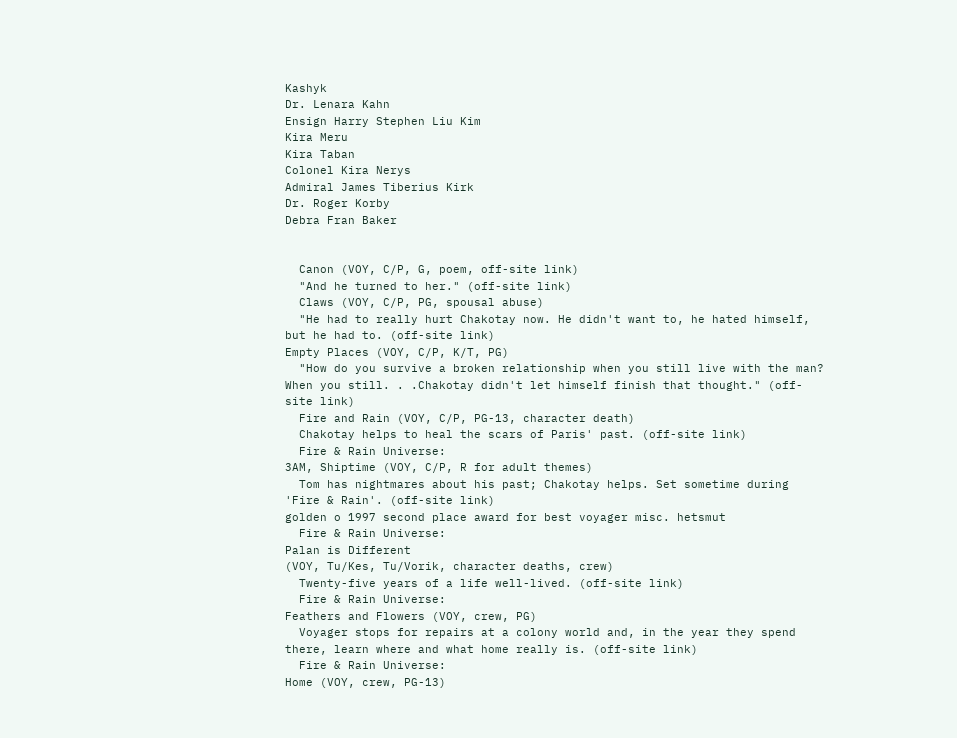Kashyk
Dr. Lenara Kahn
Ensign Harry Stephen Liu Kim
Kira Meru
Kira Taban
Colonel Kira Nerys
Admiral James Tiberius Kirk
Dr. Roger Korby
Debra Fran Baker


  Canon (VOY, C/P, G, poem, off-site link)
  "And he turned to her." (off-site link)
  Claws (VOY, C/P, PG, spousal abuse)
  "He had to really hurt Chakotay now. He didn't want to, he hated himself, but he had to. (off-site link)
Empty Places (VOY, C/P, K/T, PG)
  "How do you survive a broken relationship when you still live with the man? When you still. . .Chakotay didn't let himself finish that thought." (off-site link)
  Fire and Rain (VOY, C/P, PG-13, character death)
  Chakotay helps to heal the scars of Paris' past. (off-site link)
  Fire & Rain Universe:
3AM, Shiptime (VOY, C/P, R for adult themes)
  Tom has nightmares about his past; Chakotay helps. Set sometime during 'Fire & Rain'. (off-site link)
golden o 1997 second place award for best voyager misc. hetsmut
  Fire & Rain Universe:
Palan is Different
(VOY, Tu/Kes, Tu/Vorik, character deaths, crew)
  Twenty-five years of a life well-lived. (off-site link)
  Fire & Rain Universe:
Feathers and Flowers (VOY, crew, PG)
  Voyager stops for repairs at a colony world and, in the year they spend there, learn where and what home really is. (off-site link)
  Fire & Rain Universe:
Home (VOY, crew, PG-13)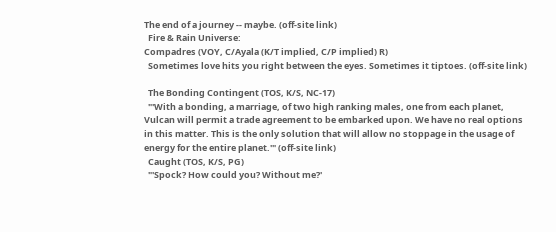The end of a journey -- maybe. (off-site link)
  Fire & Rain Universe:
Compadres (VOY, C/Ayala (K/T implied, C/P implied) R)
  Sometimes love hits you right between the eyes. Sometimes it tiptoes. (off-site link)

  The Bonding Contingent (TOS, K/S, NC-17)
  "'With a bonding, a marriage, of two high ranking males, one from each planet, Vulcan will permit a trade agreement to be embarked upon. We have no real options in this matter. This is the only solution that will allow no stoppage in the usage of energy for the entire planet.'" (off-site link)
  Caught (TOS, K/S, PG)
  "'Spock? How could you? Without me?'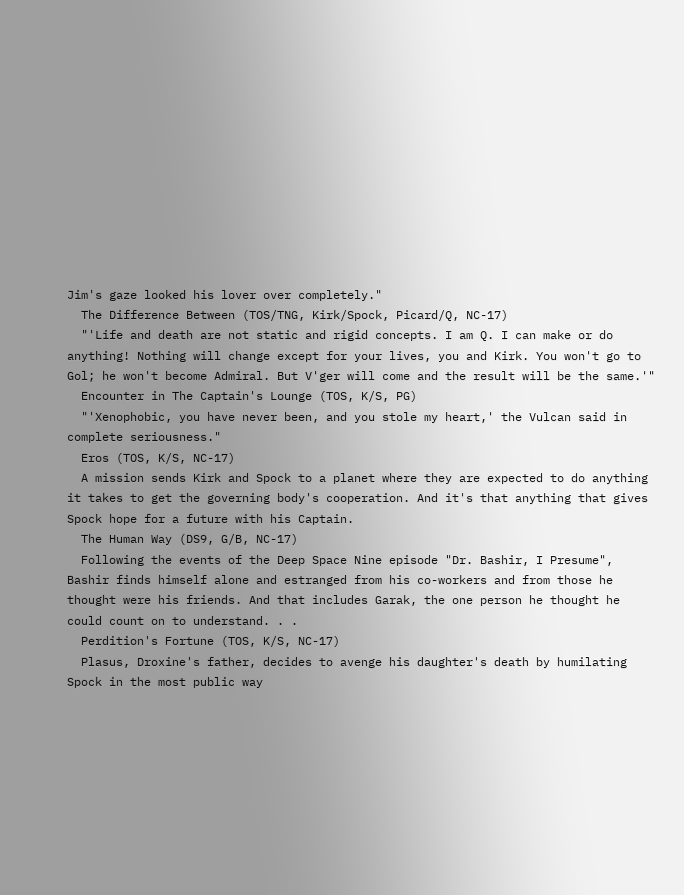Jim's gaze looked his lover over completely."
  The Difference Between (TOS/TNG, Kirk/Spock, Picard/Q, NC-17)
  "'Life and death are not static and rigid concepts. I am Q. I can make or do anything! Nothing will change except for your lives, you and Kirk. You won't go to Gol; he won't become Admiral. But V'ger will come and the result will be the same.'"
  Encounter in The Captain's Lounge (TOS, K/S, PG)
  "'Xenophobic, you have never been, and you stole my heart,' the Vulcan said in complete seriousness."
  Eros (TOS, K/S, NC-17)
  A mission sends Kirk and Spock to a planet where they are expected to do anything it takes to get the governing body's cooperation. And it's that anything that gives Spock hope for a future with his Captain.
  The Human Way (DS9, G/B, NC-17)
  Following the events of the Deep Space Nine episode "Dr. Bashir, I Presume", Bashir finds himself alone and estranged from his co-workers and from those he thought were his friends. And that includes Garak, the one person he thought he could count on to understand. . .
  Perdition's Fortune (TOS, K/S, NC-17)
  Plasus, Droxine's father, decides to avenge his daughter's death by humilating Spock in the most public way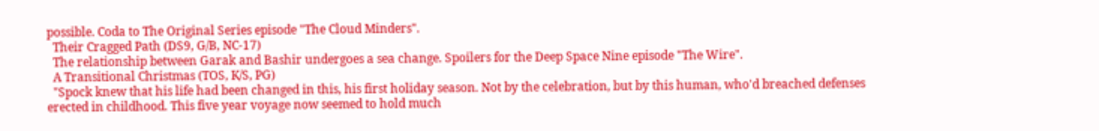possible. Coda to The Original Series episode "The Cloud Minders".
  Their Cragged Path (DS9, G/B, NC-17)
  The relationship between Garak and Bashir undergoes a sea change. Spoilers for the Deep Space Nine episode "The Wire".
  A Transitional Christmas (TOS, K/S, PG)
  "Spock knew that his life had been changed in this, his first holiday season. Not by the celebration, but by this human, who'd breached defenses erected in childhood. This five year voyage now seemed to hold much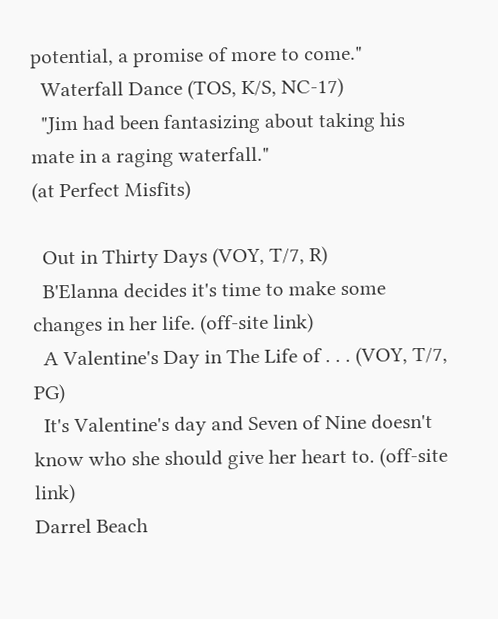potential, a promise of more to come."
  Waterfall Dance (TOS, K/S, NC-17)
  "Jim had been fantasizing about taking his mate in a raging waterfall."
(at Perfect Misfits)

  Out in Thirty Days (VOY, T/7, R)
  B'Elanna decides it's time to make some changes in her life. (off-site link)
  A Valentine's Day in The Life of . . . (VOY, T/7, PG)
  It's Valentine's day and Seven of Nine doesn't know who she should give her heart to. (off-site link)
Darrel Beach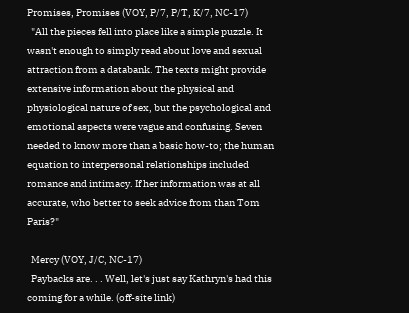Promises, Promises (VOY, P/7, P/T, K/7, NC-17)
  "All the pieces fell into place like a simple puzzle. It wasn't enough to simply read about love and sexual attraction from a databank. The texts might provide extensive information about the physical and physiological nature of sex, but the psychological and emotional aspects were vague and confusing. Seven needed to know more than a basic how-to; the human equation to interpersonal relationships included romance and intimacy. If her information was at all accurate, who better to seek advice from than Tom Paris?"

  Mercy (VOY, J/C, NC-17)
  Paybacks are. . . Well, let's just say Kathryn's had this coming for a while. (off-site link)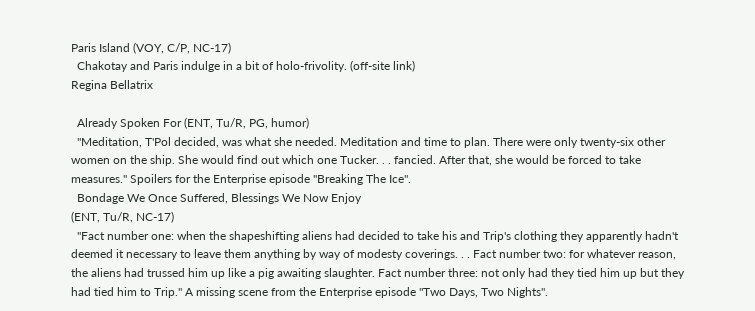Paris Island (VOY, C/P, NC-17)
  Chakotay and Paris indulge in a bit of holo-frivolity. (off-site link)
Regina Bellatrix

  Already Spoken For (ENT, Tu/R, PG, humor)
  "Meditation, T'Pol decided, was what she needed. Meditation and time to plan. There were only twenty-six other women on the ship. She would find out which one Tucker. . . fancied. After that, she would be forced to take measures." Spoilers for the Enterprise episode "Breaking The Ice".
  Bondage We Once Suffered, Blessings We Now Enjoy
(ENT, Tu/R, NC-17)
  "Fact number one: when the shapeshifting aliens had decided to take his and Trip's clothing they apparently hadn't deemed it necessary to leave them anything by way of modesty coverings. . . Fact number two: for whatever reason, the aliens had trussed him up like a pig awaiting slaughter. Fact number three: not only had they tied him up but they had tied him to Trip." A missing scene from the Enterprise episode "Two Days, Two Nights".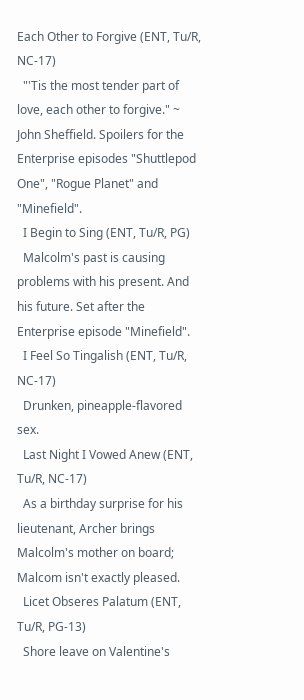Each Other to Forgive (ENT, Tu/R, NC-17)
  "'Tis the most tender part of love, each other to forgive." ~ John Sheffield. Spoilers for the Enterprise episodes "Shuttlepod One", "Rogue Planet" and "Minefield".
  I Begin to Sing (ENT, Tu/R, PG)
  Malcolm's past is causing problems with his present. And his future. Set after the Enterprise episode "Minefield".
  I Feel So Tingalish (ENT, Tu/R, NC-17)
  Drunken, pineapple-flavored sex.
  Last Night I Vowed Anew (ENT, Tu/R, NC-17)
  As a birthday surprise for his lieutenant, Archer brings Malcolm's mother on board; Malcom isn't exactly pleased.
  Licet Obseres Palatum (ENT, Tu/R, PG-13)
  Shore leave on Valentine's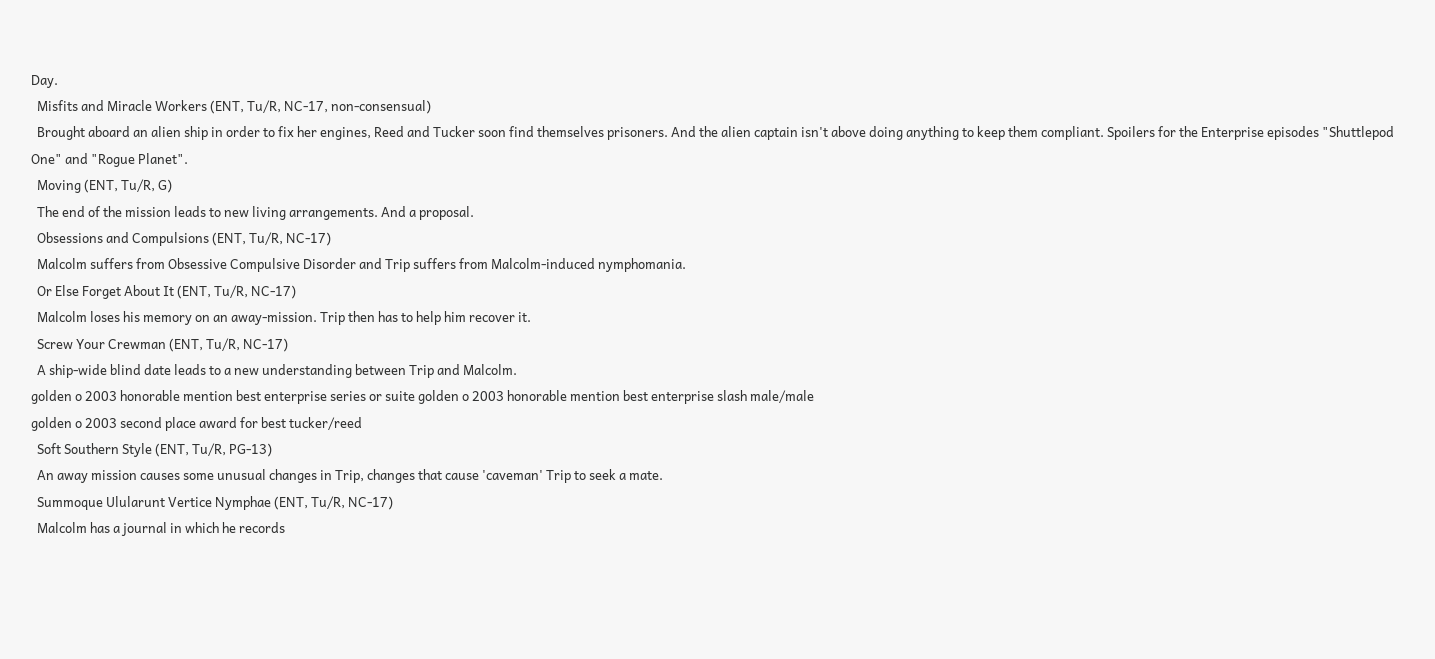Day.
  Misfits and Miracle Workers (ENT, Tu/R, NC-17, non-consensual)
  Brought aboard an alien ship in order to fix her engines, Reed and Tucker soon find themselves prisoners. And the alien captain isn't above doing anything to keep them compliant. Spoilers for the Enterprise episodes "Shuttlepod One" and "Rogue Planet".
  Moving (ENT, Tu/R, G)
  The end of the mission leads to new living arrangements. And a proposal.
  Obsessions and Compulsions (ENT, Tu/R, NC-17)
  Malcolm suffers from Obsessive Compulsive Disorder and Trip suffers from Malcolm-induced nymphomania.
  Or Else Forget About It (ENT, Tu/R, NC-17)
  Malcolm loses his memory on an away-mission. Trip then has to help him recover it.
  Screw Your Crewman (ENT, Tu/R, NC-17)
  A ship-wide blind date leads to a new understanding between Trip and Malcolm.
golden o 2003 honorable mention best enterprise series or suite golden o 2003 honorable mention best enterprise slash male/male
golden o 2003 second place award for best tucker/reed
  Soft Southern Style (ENT, Tu/R, PG-13)
  An away mission causes some unusual changes in Trip, changes that cause 'caveman' Trip to seek a mate.
  Summoque Ulularunt Vertice Nymphae (ENT, Tu/R, NC-17)
  Malcolm has a journal in which he records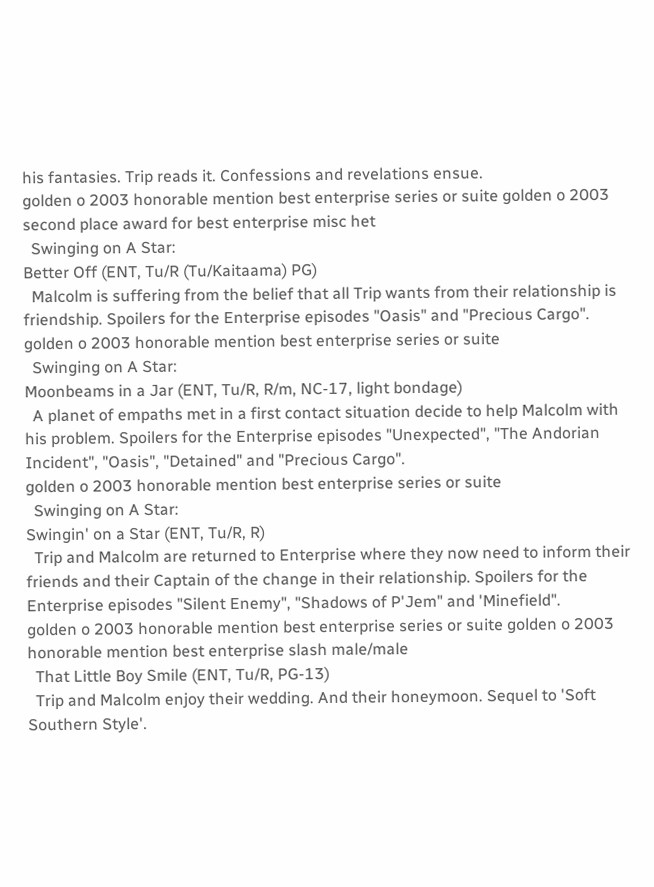his fantasies. Trip reads it. Confessions and revelations ensue.
golden o 2003 honorable mention best enterprise series or suite golden o 2003 second place award for best enterprise misc het
  Swinging on A Star:
Better Off (ENT, Tu/R (Tu/Kaitaama) PG)
  Malcolm is suffering from the belief that all Trip wants from their relationship is friendship. Spoilers for the Enterprise episodes "Oasis" and "Precious Cargo".
golden o 2003 honorable mention best enterprise series or suite
  Swinging on A Star:
Moonbeams in a Jar (ENT, Tu/R, R/m, NC-17, light bondage)
  A planet of empaths met in a first contact situation decide to help Malcolm with his problem. Spoilers for the Enterprise episodes "Unexpected", "The Andorian Incident", "Oasis", "Detained" and "Precious Cargo".
golden o 2003 honorable mention best enterprise series or suite
  Swinging on A Star:
Swingin' on a Star (ENT, Tu/R, R)
  Trip and Malcolm are returned to Enterprise where they now need to inform their friends and their Captain of the change in their relationship. Spoilers for the Enterprise episodes "Silent Enemy", "Shadows of P'Jem" and 'Minefield".
golden o 2003 honorable mention best enterprise series or suite golden o 2003 honorable mention best enterprise slash male/male
  That Little Boy Smile (ENT, Tu/R, PG-13)
  Trip and Malcolm enjoy their wedding. And their honeymoon. Sequel to 'Soft Southern Style'.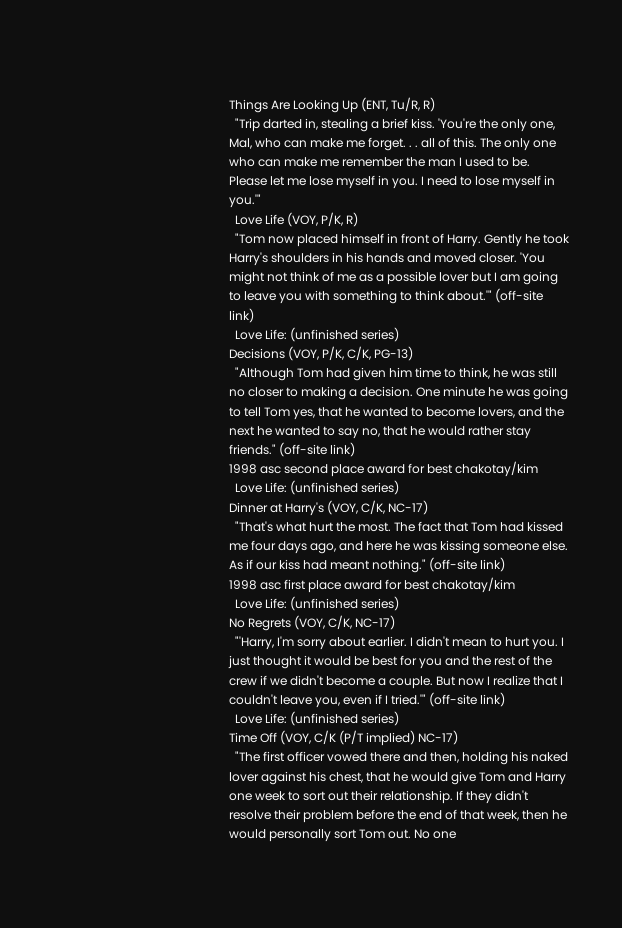Things Are Looking Up (ENT, Tu/R, R)
  "Trip darted in, stealing a brief kiss. 'You're the only one, Mal, who can make me forget. . . all of this. The only one who can make me remember the man I used to be. Please let me lose myself in you. I need to lose myself in you.'"
  Love Life (VOY, P/K, R)
  "Tom now placed himself in front of Harry. Gently he took Harry's shoulders in his hands and moved closer. 'You might not think of me as a possible lover but I am going to leave you with something to think about.'" (off-site link)
  Love Life: (unfinished series)
Decisions (VOY, P/K, C/K, PG-13)
  "Although Tom had given him time to think, he was still no closer to making a decision. One minute he was going to tell Tom yes, that he wanted to become lovers, and the next he wanted to say no, that he would rather stay friends." (off-site link)
1998 asc second place award for best chakotay/kim
  Love Life: (unfinished series)
Dinner at Harry's (VOY, C/K, NC-17)
  "That's what hurt the most. The fact that Tom had kissed me four days ago, and here he was kissing someone else. As if our kiss had meant nothing." (off-site link)
1998 asc first place award for best chakotay/kim
  Love Life: (unfinished series)
No Regrets (VOY, C/K, NC-17)
  "'Harry, I'm sorry about earlier. I didn't mean to hurt you. I just thought it would be best for you and the rest of the crew if we didn't become a couple. But now I realize that I couldn't leave you, even if I tried.'" (off-site link)
  Love Life: (unfinished series)
Time Off (VOY, C/K (P/T implied) NC-17)
  "The first officer vowed there and then, holding his naked lover against his chest, that he would give Tom and Harry one week to sort out their relationship. If they didn't resolve their problem before the end of that week, then he would personally sort Tom out. No one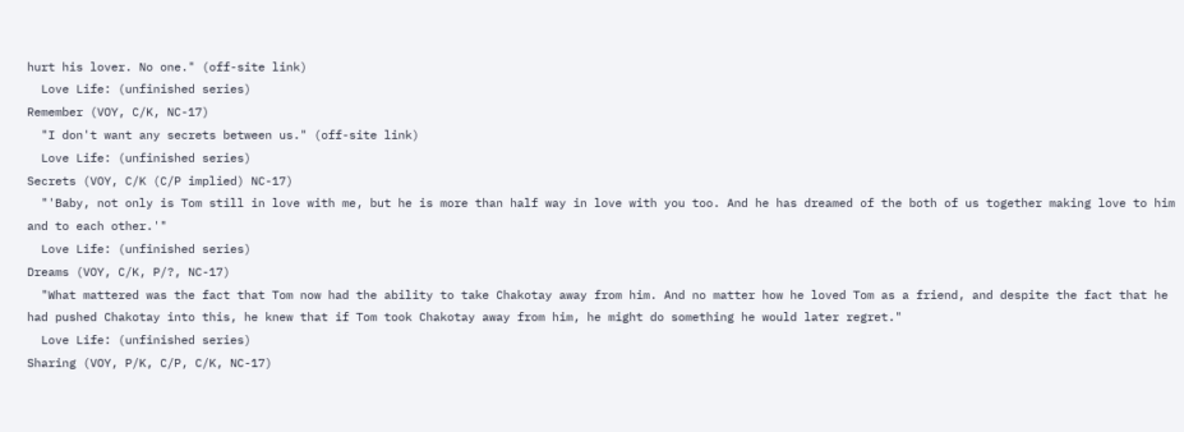hurt his lover. No one." (off-site link)
  Love Life: (unfinished series)
Remember (VOY, C/K, NC-17)
  "I don't want any secrets between us." (off-site link)
  Love Life: (unfinished series)
Secrets (VOY, C/K (C/P implied) NC-17)
  "'Baby, not only is Tom still in love with me, but he is more than half way in love with you too. And he has dreamed of the both of us together making love to him and to each other.'"
  Love Life: (unfinished series)
Dreams (VOY, C/K, P/?, NC-17)
  "What mattered was the fact that Tom now had the ability to take Chakotay away from him. And no matter how he loved Tom as a friend, and despite the fact that he had pushed Chakotay into this, he knew that if Tom took Chakotay away from him, he might do something he would later regret."
  Love Life: (unfinished series)
Sharing (VOY, P/K, C/P, C/K, NC-17)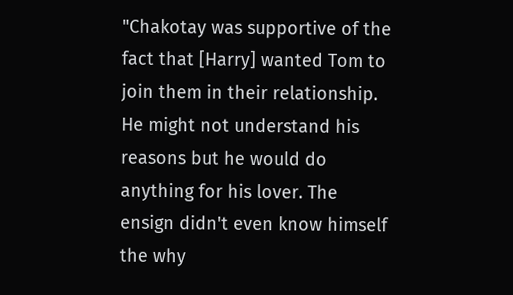"Chakotay was supportive of the fact that [Harry] wanted Tom to join them in their relationship. He might not understand his reasons but he would do anything for his lover. The ensign didn't even know himself the why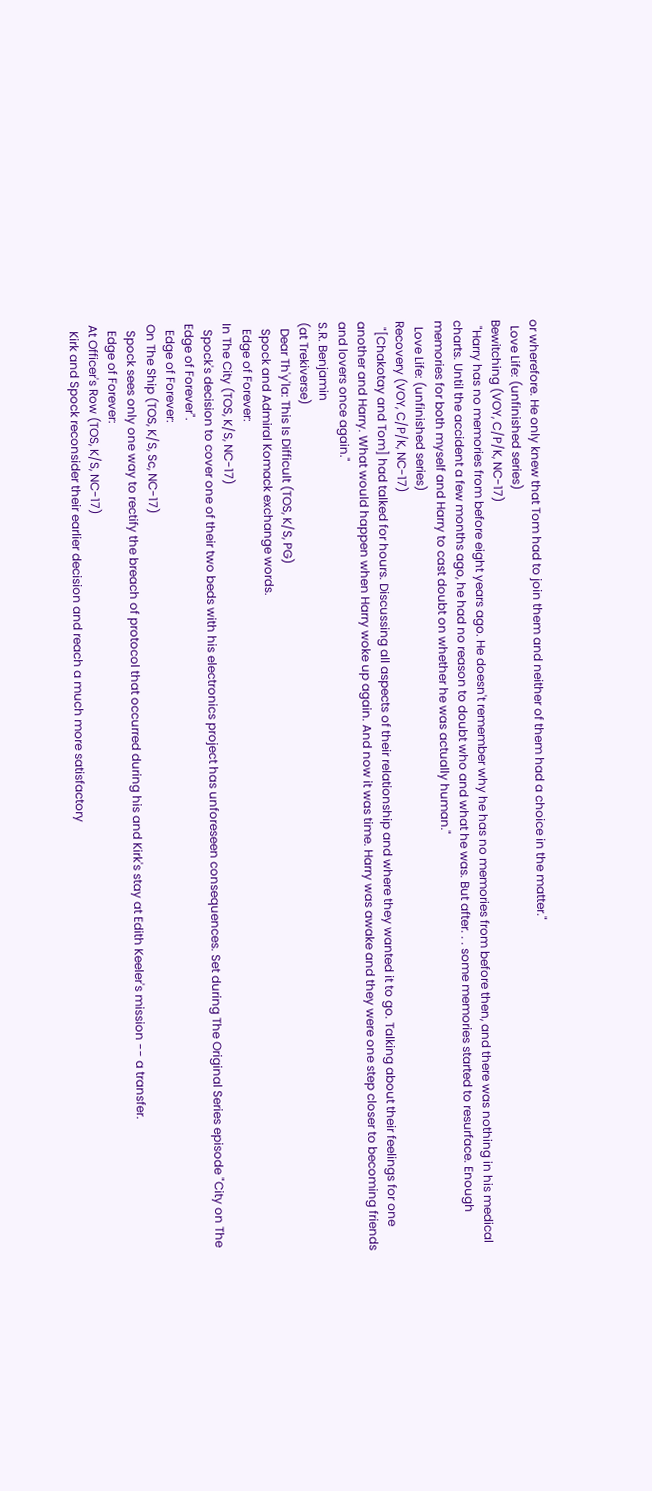or wherefore. He only knew that Tom had to join them and neither of them had a choice in the matter."
  Love Life: (unfinished series)
Bewitching (VOY, C/P/K, NC-17)
  "Harry has no memories from before eight years ago. He doesn't remember why he has no memories from before then, and there was nothing in his medical charts. Until the accident a few months ago, he had no reason to doubt who and what he was. But after. . . some memories started to resurface. Enough memories for both myself and Harry to cast doubt on whether he was actually human."
  Love Life: (unfinished series)
Recovery (VOY, C/P/K, NC-17)
  "[Chakotay and Tom] had talked for hours. Discussing all aspects of their relationship and where they wanted it to go. Talking about their feelings for one another and Harry. What would happen when Harry woke up again. And now it was time. Harry was awake and they were one step closer to becoming friends and lovers once again."
S.R. Benjamin
(at Trekiverse)
  Dear Th'y'la: This Is Difficult (TOS, K/S, PG)
  Spock and Admiral Komack exchange words.
  Edge of Forever:
In The City (TOS, K/S, NC-17)
  Spock's decision to cover one of their two beds with his electronics project has unforeseen consequences. Set during The Original Series episode "City on The Edge of Forever".
  Edge of Forever:
On The Ship (TOS, K/S, Sc, NC-17)
  Spock sees only one way to rectify the breach of protocol that occurred during his and Kirk's stay at Edith Keeler's mission -- a transfer.
  Edge of Forever:
At Officer's Row (TOS, K/S, NC-17)
  Kirk and Spock reconsider their earlier decision and reach a much more satisfactory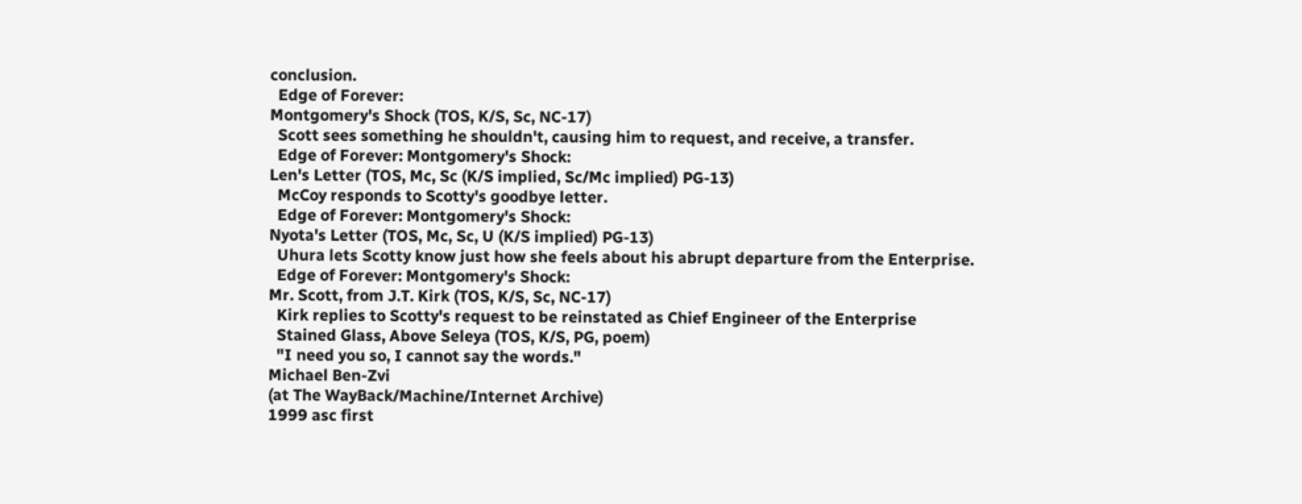conclusion.
  Edge of Forever:
Montgomery's Shock (TOS, K/S, Sc, NC-17)
  Scott sees something he shouldn't, causing him to request, and receive, a transfer.
  Edge of Forever: Montgomery's Shock:
Len's Letter (TOS, Mc, Sc (K/S implied, Sc/Mc implied) PG-13)
  McCoy responds to Scotty's goodbye letter.
  Edge of Forever: Montgomery's Shock:
Nyota's Letter (TOS, Mc, Sc, U (K/S implied) PG-13)
  Uhura lets Scotty know just how she feels about his abrupt departure from the Enterprise.
  Edge of Forever: Montgomery's Shock:
Mr. Scott, from J.T. Kirk (TOS, K/S, Sc, NC-17)
  Kirk replies to Scotty's request to be reinstated as Chief Engineer of the Enterprise
  Stained Glass, Above Seleya (TOS, K/S, PG, poem)
  "I need you so, I cannot say the words."
Michael Ben-Zvi
(at The WayBack/Machine/Internet Archive)
1999 asc first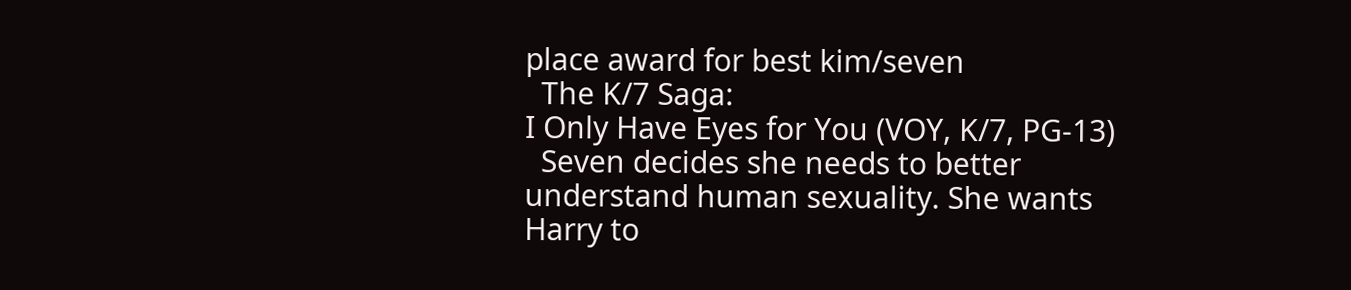place award for best kim/seven
  The K/7 Saga:
I Only Have Eyes for You (VOY, K/7, PG-13)
  Seven decides she needs to better understand human sexuality. She wants Harry to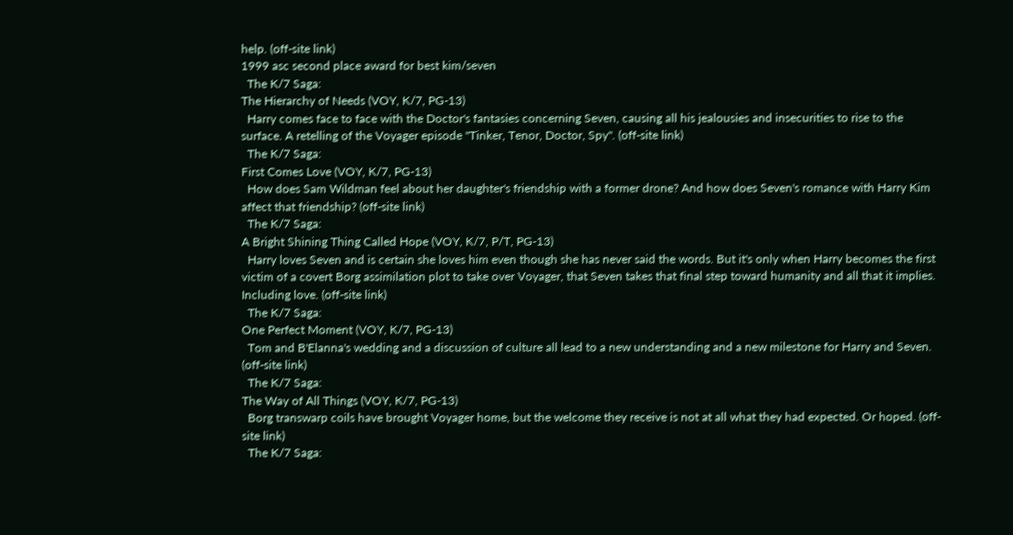help. (off-site link)
1999 asc second place award for best kim/seven
  The K/7 Saga:
The Hierarchy of Needs (VOY, K/7, PG-13)
  Harry comes face to face with the Doctor's fantasies concerning Seven, causing all his jealousies and insecurities to rise to the surface. A retelling of the Voyager episode "Tinker, Tenor, Doctor, Spy". (off-site link)
  The K/7 Saga:
First Comes Love (VOY, K/7, PG-13)
  How does Sam Wildman feel about her daughter's friendship with a former drone? And how does Seven's romance with Harry Kim affect that friendship? (off-site link)
  The K/7 Saga:
A Bright Shining Thing Called Hope (VOY, K/7, P/T, PG-13)
  Harry loves Seven and is certain she loves him even though she has never said the words. But it's only when Harry becomes the first victim of a covert Borg assimilation plot to take over Voyager, that Seven takes that final step toward humanity and all that it implies. Including love. (off-site link)
  The K/7 Saga:
One Perfect Moment (VOY, K/7, PG-13)
  Tom and B'Elanna's wedding and a discussion of culture all lead to a new understanding and a new milestone for Harry and Seven. (off-site link)
  The K/7 Saga:
The Way of All Things (VOY, K/7, PG-13)
  Borg transwarp coils have brought Voyager home, but the welcome they receive is not at all what they had expected. Or hoped. (off-site link)
  The K/7 Saga: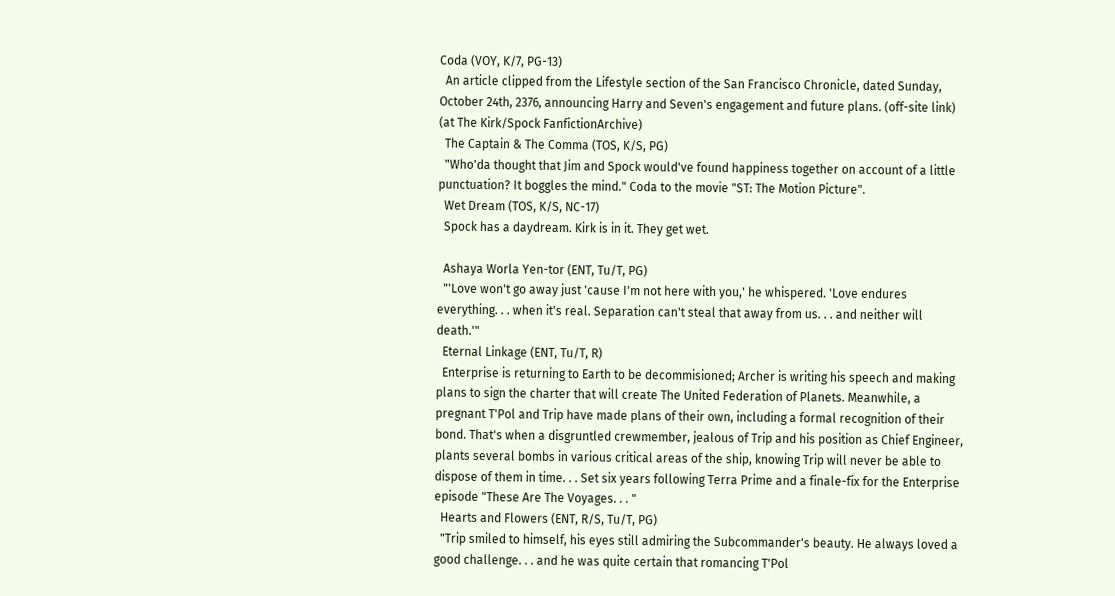Coda (VOY, K/7, PG-13)
  An article clipped from the Lifestyle section of the San Francisco Chronicle, dated Sunday, October 24th, 2376, announcing Harry and Seven's engagement and future plans. (off-site link)
(at The Kirk/Spock FanfictionArchive)
  The Captain & The Comma (TOS, K/S, PG)
  "Who'da thought that Jim and Spock would've found happiness together on account of a little punctuation? It boggles the mind." Coda to the movie "ST: The Motion Picture".
  Wet Dream (TOS, K/S, NC-17)
  Spock has a daydream. Kirk is in it. They get wet.

  Ashaya Worla Yen-tor (ENT, Tu/T, PG)
  "'Love won't go away just 'cause I'm not here with you,' he whispered. 'Love endures everything. . . when it's real. Separation can't steal that away from us. . . and neither will death.'"
  Eternal Linkage (ENT, Tu/T, R)
  Enterprise is returning to Earth to be decommisioned; Archer is writing his speech and making plans to sign the charter that will create The United Federation of Planets. Meanwhile, a pregnant T'Pol and Trip have made plans of their own, including a formal recognition of their bond. That's when a disgruntled crewmember, jealous of Trip and his position as Chief Engineer, plants several bombs in various critical areas of the ship, knowing Trip will never be able to dispose of them in time. . . Set six years following Terra Prime and a finale-fix for the Enterprise episode "These Are The Voyages. . . "
  Hearts and Flowers (ENT, R/S, Tu/T, PG)
  "Trip smiled to himself, his eyes still admiring the Subcommander's beauty. He always loved a good challenge. . . and he was quite certain that romancing T'Pol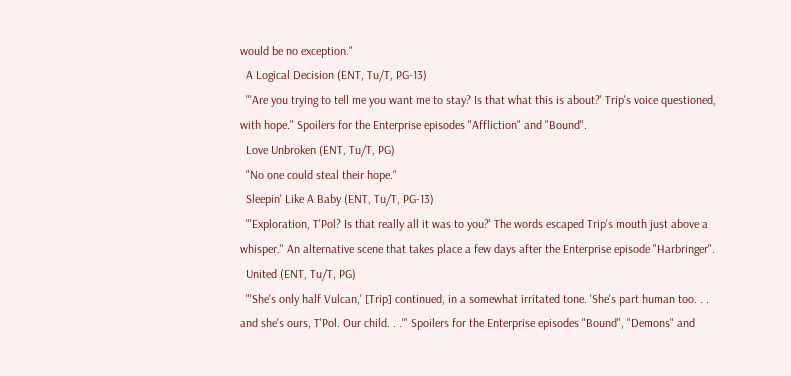would be no exception."
  A Logical Decision (ENT, Tu/T, PG-13)
  "'Are you trying to tell me you want me to stay? Is that what this is about?' Trip's voice questioned, with hope." Spoilers for the Enterprise episodes "Affliction" and "Bound".
  Love Unbroken (ENT, Tu/T, PG)
  "No one could steal their hope."
  Sleepin' Like A Baby (ENT, Tu/T, PG-13)
  "'Exploration, T'Pol? Is that really all it was to you?' The words escaped Trip's mouth just above a whisper." An alternative scene that takes place a few days after the Enterprise episode "Harbringer".
  United (ENT, Tu/T, PG)
  "'She's only half Vulcan,' [Trip] continued, in a somewhat irritated tone. 'She's part human too. . . and she's ours, T'Pol. Our child. . .'" Spoilers for the Enterprise episodes "Bound", "Demons" and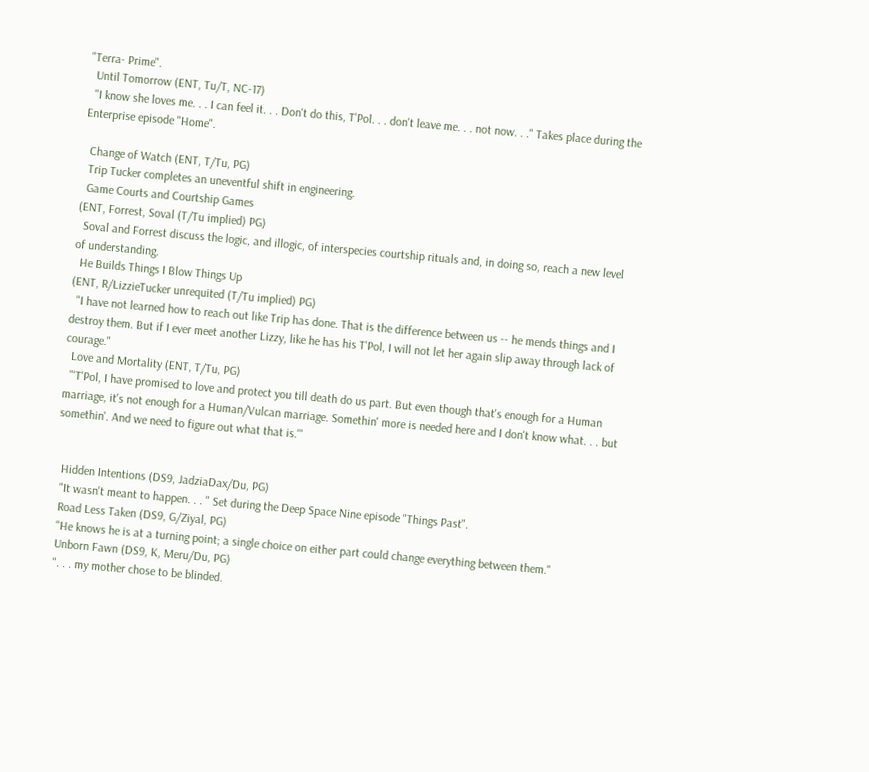"Terra- Prime".
  Until Tomorrow (ENT, Tu/T, NC-17)
  "I know she loves me. . . I can feel it. . . Don't do this, T'Pol. . . don't leave me. . . not now. . ." Takes place during the Enterprise episode "Home".

  Change of Watch (ENT, T/Tu, PG)
  Trip Tucker completes an uneventful shift in engineering.
  Game Courts and Courtship Games
(ENT, Forrest, Soval (T/Tu implied) PG)
  Soval and Forrest discuss the logic, and illogic, of interspecies courtship rituals and, in doing so, reach a new level of understanding.
  He Builds Things I Blow Things Up
(ENT, R/LizzieTucker unrequited (T/Tu implied) PG)
  "I have not learned how to reach out like Trip has done. That is the difference between us -- he mends things and I destroy them. But if I ever meet another Lizzy, like he has his T'Pol, I will not let her again slip away through lack of courage."
  Love and Mortality (ENT, T/Tu, PG)
  "'T'Pol, I have promised to love and protect you till death do us part. But even though that's enough for a Human marriage, it's not enough for a Human/Vulcan marriage. Somethin' more is needed here and I don't know what. . . but somethin'. And we need to figure out what that is.'"


  Hidden Intentions (DS9, JadziaDax/Du, PG)
  "It wasn't meant to happen. . . " Set during the Deep Space Nine episode "Things Past".
  Road Less Taken (DS9, G/Ziyal, PG)
  "He knows he is at a turning point; a single choice on either part could change everything between them."
  Unborn Fawn (DS9, K, Meru/Du, PG)
  ". . . my mother chose to be blinded.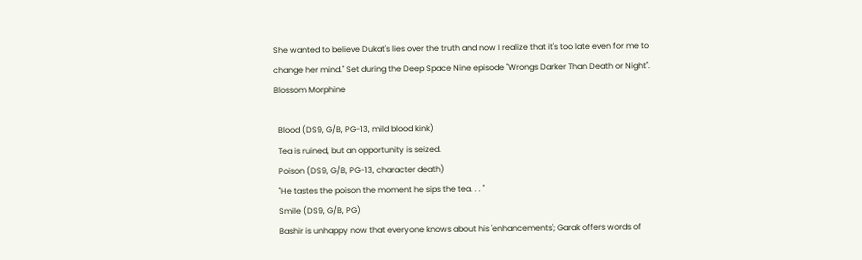She wanted to believe Dukat's lies over the truth and now I realize that it's too late even for me to change her mind." Set during the Deep Space Nine episode "Wrongs Darker Than Death or Night".
Blossom Morphine

  Blood (DS9, G/B, PG-13, mild blood kink)
  Tea is ruined, but an opportunity is seized.
  Poison (DS9, G/B, PG-13, character death)
  "He tastes the poison the moment he sips the tea. . . "
  Smile (DS9, G/B, PG)
  Bashir is unhappy now that everyone knows about his 'enhancements'; Garak offers words of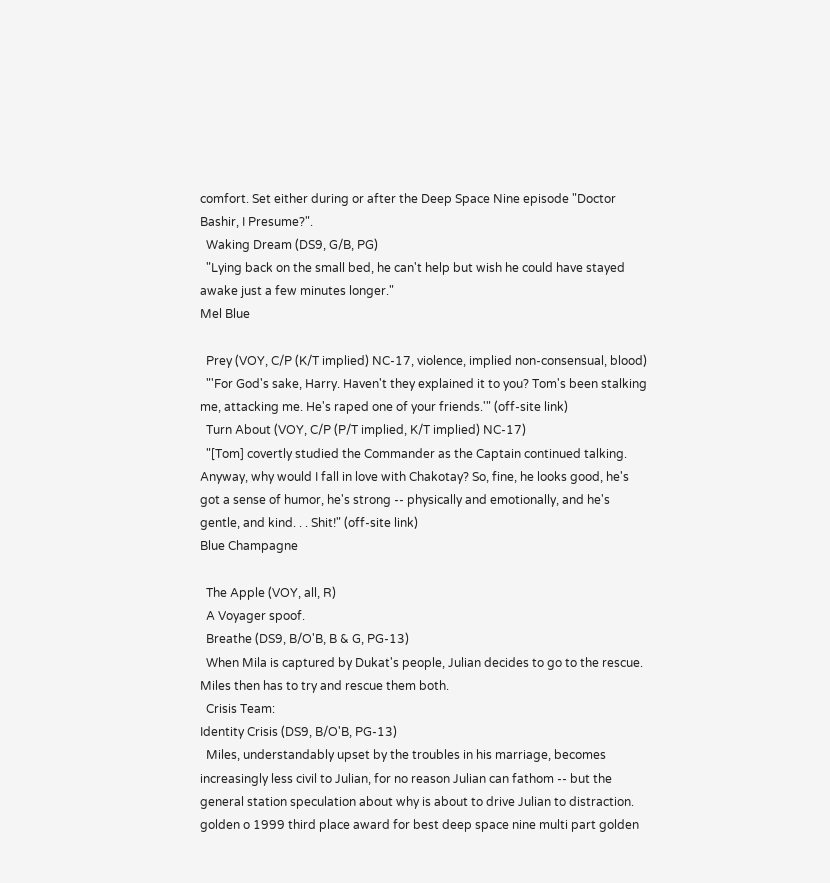comfort. Set either during or after the Deep Space Nine episode "Doctor Bashir, I Presume?".
  Waking Dream (DS9, G/B, PG)
  "Lying back on the small bed, he can't help but wish he could have stayed awake just a few minutes longer."
Mel Blue

  Prey (VOY, C/P (K/T implied) NC-17, violence, implied non-consensual, blood)
  "'For God's sake, Harry. Haven't they explained it to you? Tom's been stalking me, attacking me. He's raped one of your friends.'" (off-site link)
  Turn About (VOY, C/P (P/T implied, K/T implied) NC-17)
  "[Tom] covertly studied the Commander as the Captain continued talking. Anyway, why would I fall in love with Chakotay? So, fine, he looks good, he's got a sense of humor, he's strong -- physically and emotionally, and he's gentle, and kind. . . Shit!" (off-site link)
Blue Champagne

  The Apple (VOY, all, R)
  A Voyager spoof.
  Breathe (DS9, B/O'B, B & G, PG-13)
  When Mila is captured by Dukat's people, Julian decides to go to the rescue. Miles then has to try and rescue them both.
  Crisis Team:
Identity Crisis (DS9, B/O'B, PG-13)
  Miles, understandably upset by the troubles in his marriage, becomes increasingly less civil to Julian, for no reason Julian can fathom -- but the general station speculation about why is about to drive Julian to distraction.
golden o 1999 third place award for best deep space nine multi part golden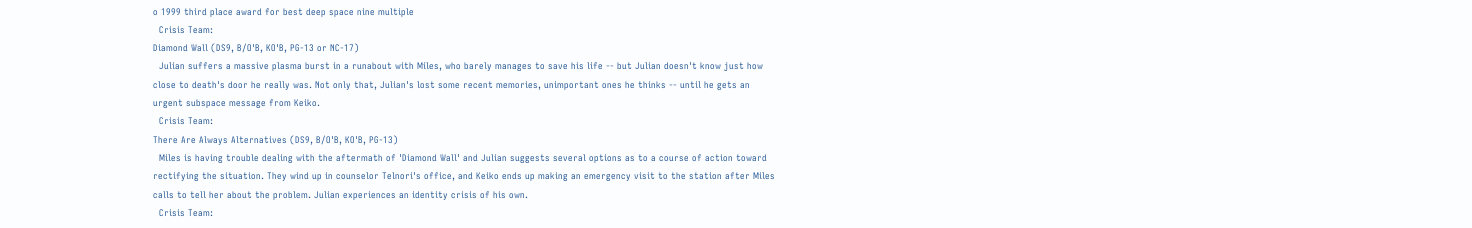o 1999 third place award for best deep space nine multiple
  Crisis Team:
Diamond Wall (DS9, B/O'B, KO'B, PG-13 or NC-17)
  Julian suffers a massive plasma burst in a runabout with Miles, who barely manages to save his life -- but Julian doesn't know just how close to death's door he really was. Not only that, Julian's lost some recent memories, unimportant ones he thinks -- until he gets an urgent subspace message from Keiko.
  Crisis Team:
There Are Always Alternatives (DS9, B/O'B, KO'B, PG-13)
  Miles is having trouble dealing with the aftermath of 'Diamond Wall' and Julian suggests several options as to a course of action toward rectifying the situation. They wind up in counselor Telnori's office, and Keiko ends up making an emergency visit to the station after Miles calls to tell her about the problem. Julian experiences an identity crisis of his own.
  Crisis Team: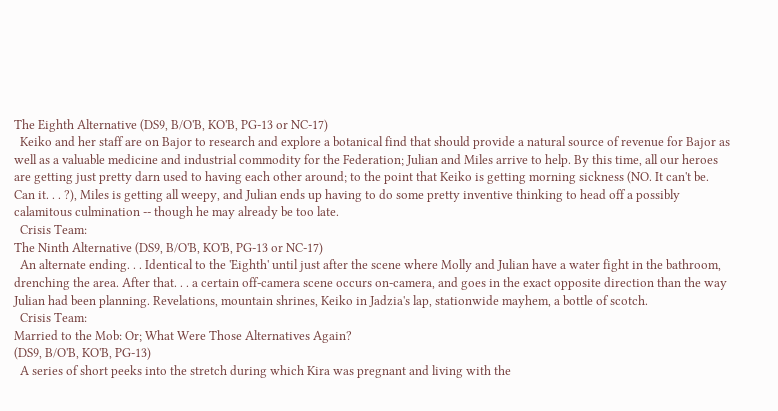The Eighth Alternative (DS9, B/O'B, KO'B, PG-13 or NC-17)
  Keiko and her staff are on Bajor to research and explore a botanical find that should provide a natural source of revenue for Bajor as well as a valuable medicine and industrial commodity for the Federation; Julian and Miles arrive to help. By this time, all our heroes are getting just pretty darn used to having each other around; to the point that Keiko is getting morning sickness (NO. It can't be. Can it. . . ?), Miles is getting all weepy, and Julian ends up having to do some pretty inventive thinking to head off a possibly calamitous culmination -- though he may already be too late.
  Crisis Team:
The Ninth Alternative (DS9, B/O'B, KO'B, PG-13 or NC-17)
  An alternate ending. . . Identical to the 'Eighth' until just after the scene where Molly and Julian have a water fight in the bathroom, drenching the area. After that. . . a certain off-camera scene occurs on-camera, and goes in the exact opposite direction than the way Julian had been planning. Revelations, mountain shrines, Keiko in Jadzia's lap, stationwide mayhem, a bottle of scotch.
  Crisis Team:
Married to the Mob: Or; What Were Those Alternatives Again?
(DS9, B/O'B, KO'B, PG-13)
  A series of short peeks into the stretch during which Kira was pregnant and living with the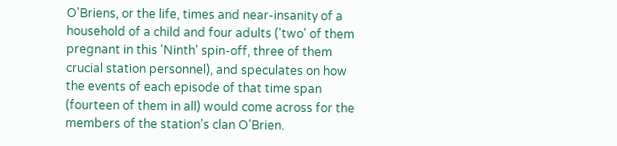O'Briens, or the life, times and near-insanity of a household of a child and four adults ('two' of them pregnant in this 'Ninth' spin-off, three of them crucial station personnel), and speculates on how the events of each episode of that time span (fourteen of them in all) would come across for the members of the station's clan O'Brien.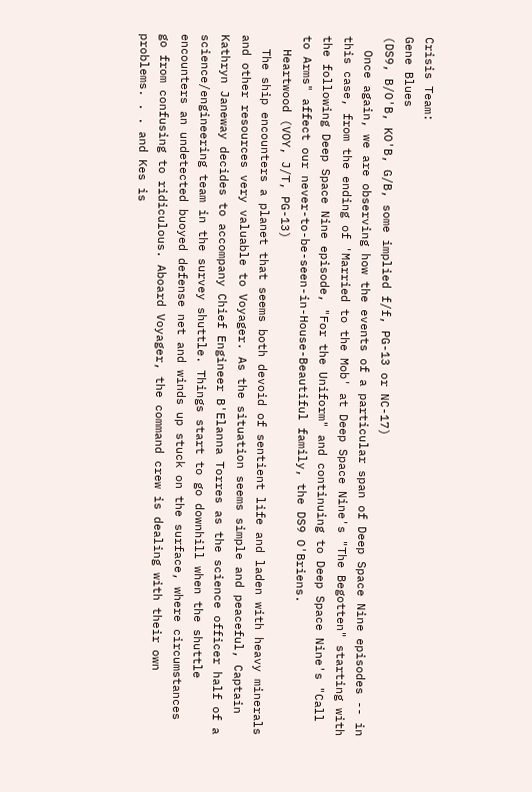Crisis Team:
Gene Blues
(DS9, B/O'B, KO'B, G/B, some implied f/f, PG-13 or NC-17)
  Once again, we are observing how the events of a particular span of Deep Space Nine episodes -- in this case, from the ending of 'Married to the Mob' at Deep Space Nine's "The Begotten" starting with the following Deep Space Nine episode, "For the Uniform" and continuing to Deep Space Nine's "Call to Arms" affect our never-to-be-seen-in-House-Beautiful family, the DS9 O'Briens.
  Heartwood (VOY, J/T, PG-13)
  The ship encounters a planet that seems both devoid of sentient life and laden with heavy minerals and other resources very valuable to Voyager. As the situation seems simple and peaceful, Captain Kathryn Janeway decides to accompany Chief Engineer B'Elanna Torres as the science officer half of a science/engineering team in the survey shuttle. Things start to go downhill when the shuttle encounters an undetected buoyed defense net and winds up stuck on the surface, where circumstances go from confusing to ridiculous. Aboard Voyager, the command crew is dealing with their own problems. . . and Kes is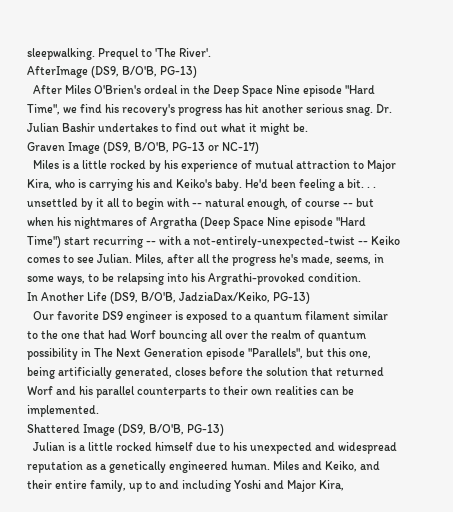sleepwalking. Prequel to 'The River'.
AfterImage (DS9, B/O'B, PG-13)
  After Miles O'Brien's ordeal in the Deep Space Nine episode "Hard Time", we find his recovery's progress has hit another serious snag. Dr. Julian Bashir undertakes to find out what it might be.
Graven Image (DS9, B/O'B, PG-13 or NC-17)
  Miles is a little rocked by his experience of mutual attraction to Major Kira, who is carrying his and Keiko's baby. He'd been feeling a bit. . . unsettled by it all to begin with -- natural enough, of course -- but when his nightmares of Argratha (Deep Space Nine episode "Hard Time") start recurring -- with a not-entirely-unexpected-twist -- Keiko comes to see Julian. Miles, after all the progress he's made, seems, in some ways, to be relapsing into his Argrathi-provoked condition.
In Another Life (DS9, B/O'B, JadziaDax/Keiko, PG-13)
  Our favorite DS9 engineer is exposed to a quantum filament similar to the one that had Worf bouncing all over the realm of quantum possibility in The Next Generation episode "Parallels", but this one, being artificially generated, closes before the solution that returned Worf and his parallel counterparts to their own realities can be implemented.
Shattered Image (DS9, B/O'B, PG-13)
  Julian is a little rocked himself due to his unexpected and widespread reputation as a genetically engineered human. Miles and Keiko, and their entire family, up to and including Yoshi and Major Kira,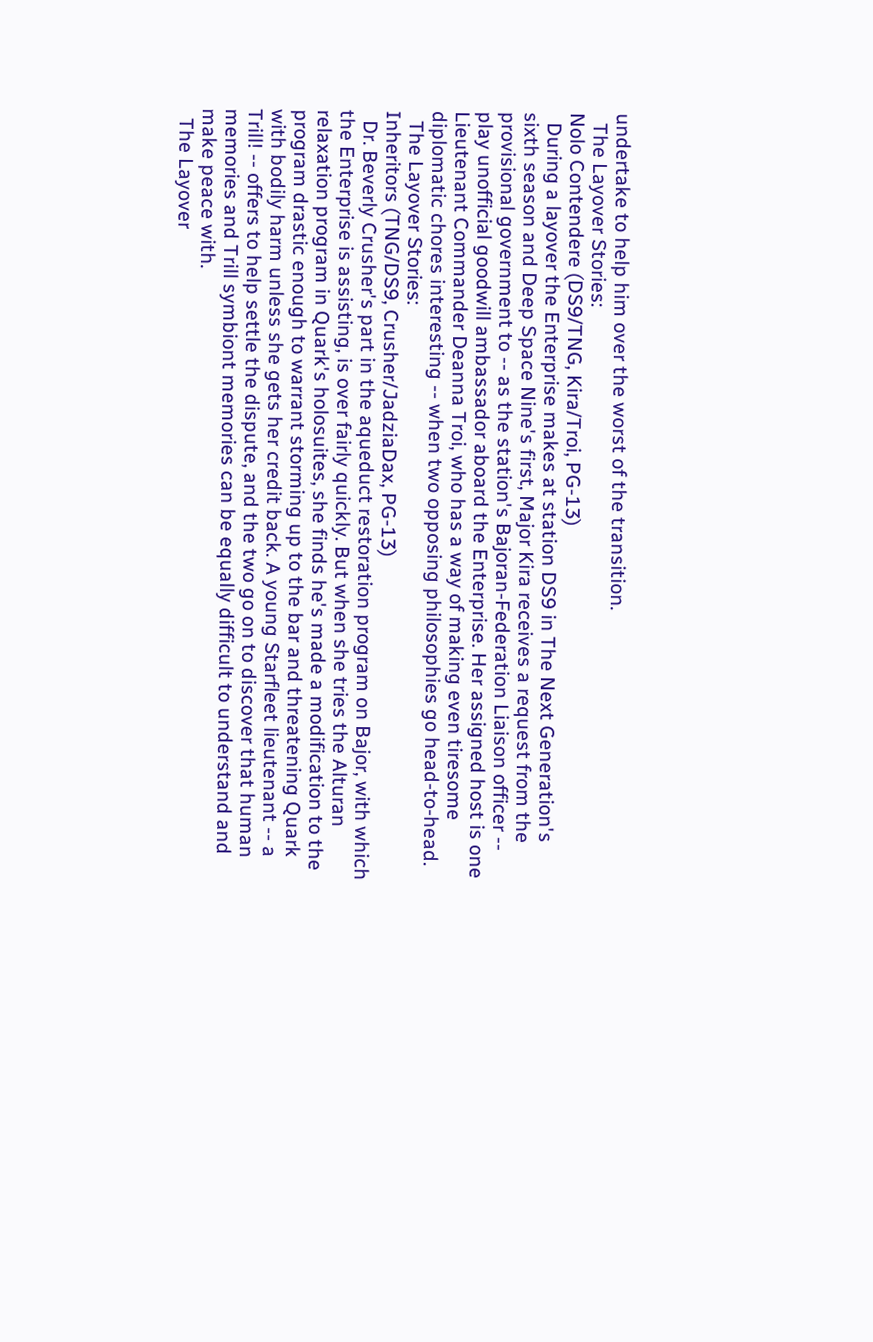undertake to help him over the worst of the transition.
  The Layover Stories:
Nolo Contendere (DS9/TNG, Kira/Troi, PG-13)
  During a layover the Enterprise makes at station DS9 in The Next Generation's sixth season and Deep Space Nine's first, Major Kira receives a request from the provisional government to -- as the station's Bajoran-Federation Liaison officer -- play unofficial goodwill ambassador aboard the Enterprise. Her assigned host is one Lieutenant Commander Deanna Troi, who has a way of making even tiresome diplomatic chores interesting -- when two opposing philosophies go head-to-head.
  The Layover Stories:
Inheritors (TNG/DS9, Crusher/JadziaDax, PG-13)
  Dr. Beverly Crusher's part in the aqueduct restoration program on Bajor, with which the Enterprise is assisting, is over fairly quickly. But when she tries the Alturan relaxation program in Quark's holosuites, she finds he's made a modification to the program drastic enough to warrant storming up to the bar and threatening Quark with bodily harm unless she gets her credit back. A young Starfleet lieutenant -- a Trill! -- offers to help settle the dispute, and the two go on to discover that human memories and Trill symbiont memories can be equally difficult to understand and make peace with.
  The Layover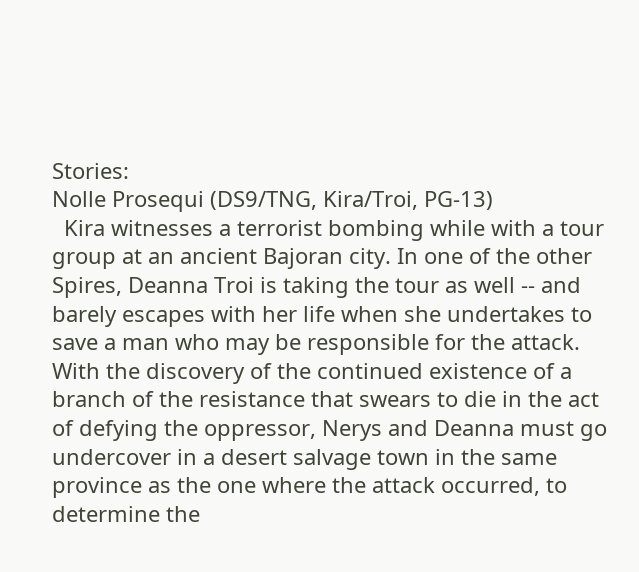Stories:
Nolle Prosequi (DS9/TNG, Kira/Troi, PG-13)
  Kira witnesses a terrorist bombing while with a tour group at an ancient Bajoran city. In one of the other Spires, Deanna Troi is taking the tour as well -- and barely escapes with her life when she undertakes to save a man who may be responsible for the attack. With the discovery of the continued existence of a branch of the resistance that swears to die in the act of defying the oppressor, Nerys and Deanna must go undercover in a desert salvage town in the same province as the one where the attack occurred, to determine the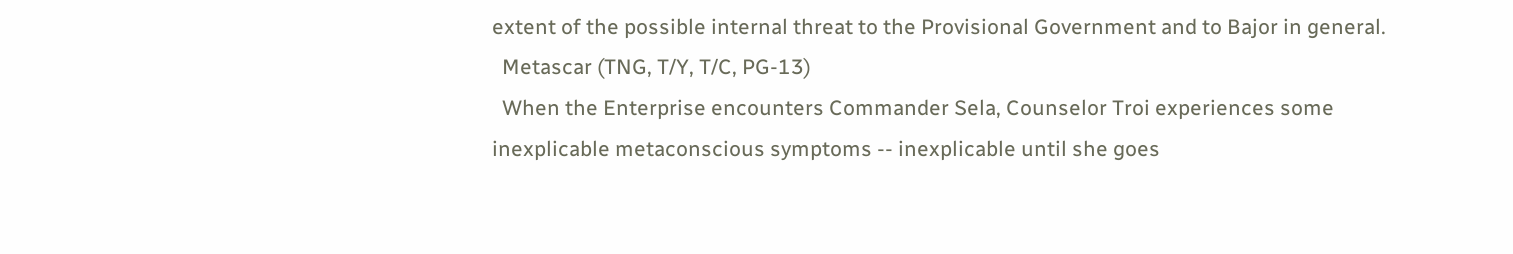extent of the possible internal threat to the Provisional Government and to Bajor in general.
  Metascar (TNG, T/Y, T/C, PG-13)
  When the Enterprise encounters Commander Sela, Counselor Troi experiences some inexplicable metaconscious symptoms -- inexplicable until she goes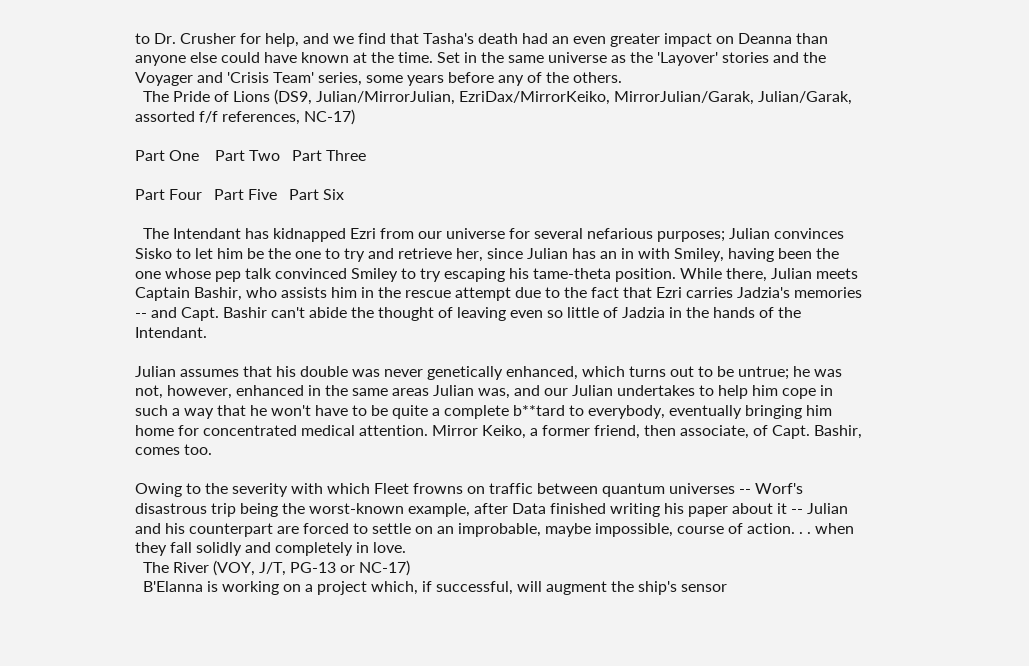to Dr. Crusher for help, and we find that Tasha's death had an even greater impact on Deanna than anyone else could have known at the time. Set in the same universe as the 'Layover' stories and the Voyager and 'Crisis Team' series, some years before any of the others.
  The Pride of Lions (DS9, Julian/MirrorJulian, EzriDax/MirrorKeiko, MirrorJulian/Garak, Julian/Garak, assorted f/f references, NC-17)

Part One    Part Two   Part Three

Part Four   Part Five   Part Six

  The Intendant has kidnapped Ezri from our universe for several nefarious purposes; Julian convinces Sisko to let him be the one to try and retrieve her, since Julian has an in with Smiley, having been the one whose pep talk convinced Smiley to try escaping his tame-theta position. While there, Julian meets Captain Bashir, who assists him in the rescue attempt due to the fact that Ezri carries Jadzia's memories -- and Capt. Bashir can't abide the thought of leaving even so little of Jadzia in the hands of the Intendant.

Julian assumes that his double was never genetically enhanced, which turns out to be untrue; he was not, however, enhanced in the same areas Julian was, and our Julian undertakes to help him cope in such a way that he won't have to be quite a complete b**tard to everybody, eventually bringing him home for concentrated medical attention. Mirror Keiko, a former friend, then associate, of Capt. Bashir, comes too.

Owing to the severity with which Fleet frowns on traffic between quantum universes -- Worf's disastrous trip being the worst-known example, after Data finished writing his paper about it -- Julian and his counterpart are forced to settle on an improbable, maybe impossible, course of action. . . when they fall solidly and completely in love.
  The River (VOY, J/T, PG-13 or NC-17)
  B'Elanna is working on a project which, if successful, will augment the ship's sensor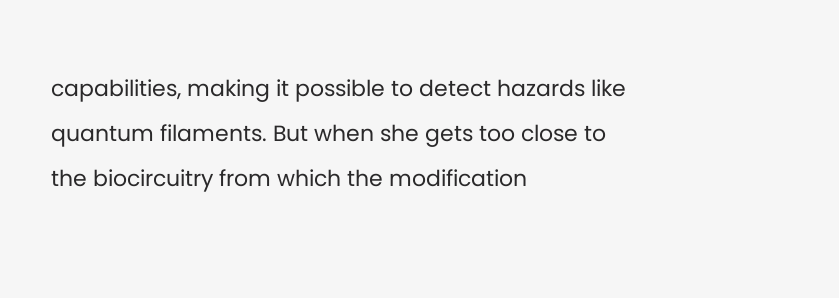capabilities, making it possible to detect hazards like quantum filaments. But when she gets too close to the biocircuitry from which the modification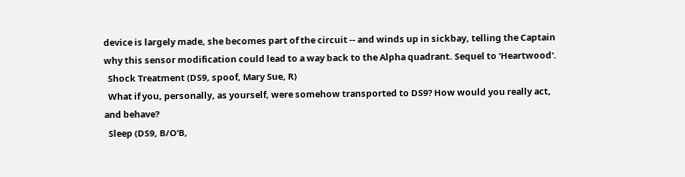device is largely made, she becomes part of the circuit -- and winds up in sickbay, telling the Captain why this sensor modification could lead to a way back to the Alpha quadrant. Sequel to 'Heartwood'.
  Shock Treatment (DS9, spoof, Mary Sue, R)
  What if you, personally, as yourself, were somehow transported to DS9? How would you really act, and behave?
  Sleep (DS9, B/O'B,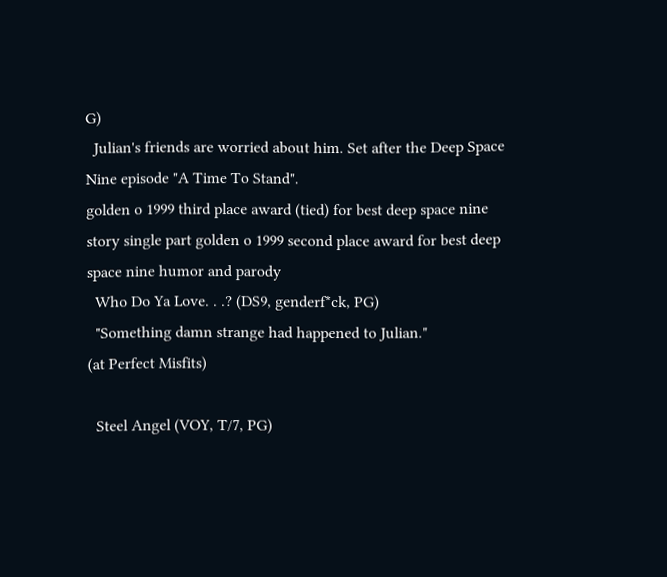G)
  Julian's friends are worried about him. Set after the Deep Space Nine episode "A Time To Stand".
golden o 1999 third place award (tied) for best deep space nine story single part golden o 1999 second place award for best deep space nine humor and parody
  Who Do Ya Love. . .? (DS9, genderf*ck, PG)
  "Something damn strange had happened to Julian."
(at Perfect Misfits)

  Steel Angel (VOY, T/7, PG)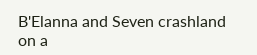B'Elanna and Seven crashland on a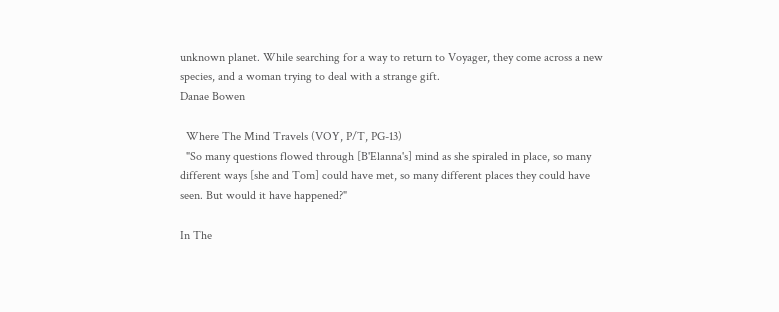unknown planet. While searching for a way to return to Voyager, they come across a new species, and a woman trying to deal with a strange gift.
Danae Bowen

  Where The Mind Travels (VOY, P/T, PG-13)
  "So many questions flowed through [B'Elanna's] mind as she spiraled in place, so many different ways [she and Tom] could have met, so many different places they could have seen. But would it have happened?"

In The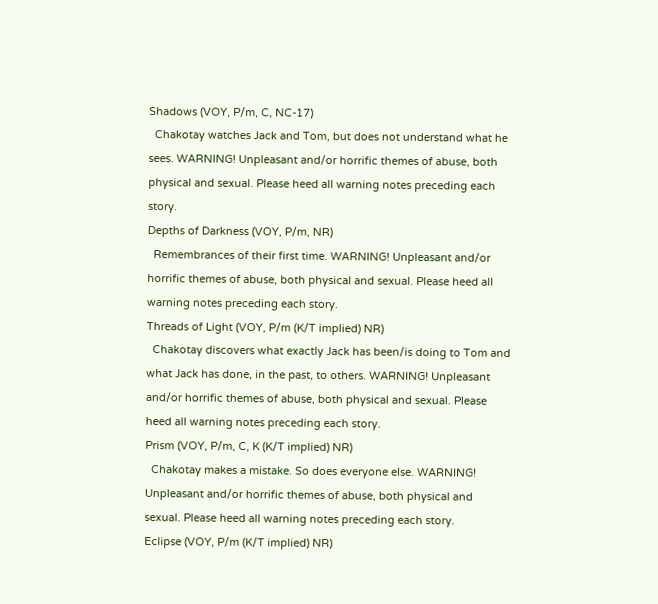Shadows (VOY, P/m, C, NC-17)
  Chakotay watches Jack and Tom, but does not understand what he sees. WARNING! Unpleasant and/or horrific themes of abuse, both physical and sexual. Please heed all warning notes preceding each story.
Depths of Darkness (VOY, P/m, NR)
  Remembrances of their first time. WARNING! Unpleasant and/or horrific themes of abuse, both physical and sexual. Please heed all warning notes preceding each story.
Threads of Light (VOY, P/m (K/T implied) NR)
  Chakotay discovers what exactly Jack has been/is doing to Tom and what Jack has done, in the past, to others. WARNING! Unpleasant and/or horrific themes of abuse, both physical and sexual. Please heed all warning notes preceding each story.
Prism (VOY, P/m, C, K (K/T implied) NR)
  Chakotay makes a mistake. So does everyone else. WARNING! Unpleasant and/or horrific themes of abuse, both physical and sexual. Please heed all warning notes preceding each story.
Eclipse (VOY, P/m (K/T implied) NR)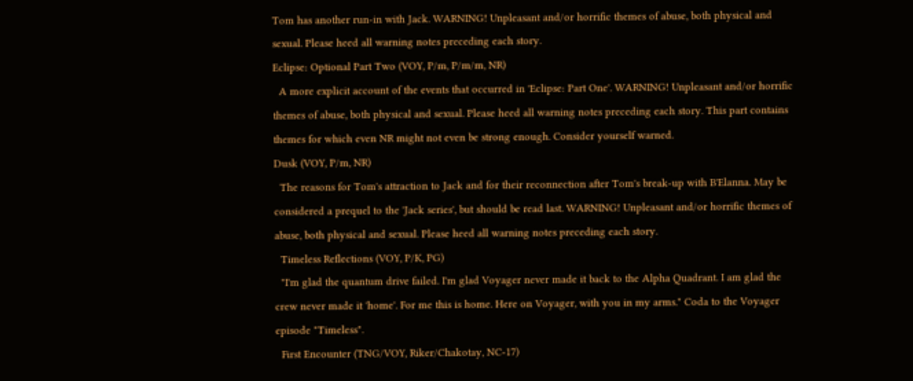Tom has another run-in with Jack. WARNING! Unpleasant and/or horrific themes of abuse, both physical and sexual. Please heed all warning notes preceding each story.
Eclipse: Optional Part Two (VOY, P/m, P/m/m, NR)
  A more explicit account of the events that occurred in 'Eclipse: Part One'. WARNING! Unpleasant and/or horrific themes of abuse, both physical and sexual. Please heed all warning notes preceding each story. This part contains themes for which even NR might not even be strong enough. Consider yourself warned.
Dusk (VOY, P/m, NR)
  The reasons for Tom's attraction to Jack and for their reconnection after Tom's break-up with B'Elanna. May be considered a prequel to the 'Jack series', but should be read last. WARNING! Unpleasant and/or horrific themes of abuse, both physical and sexual. Please heed all warning notes preceding each story.
  Timeless Reflections (VOY, P/K, PG)
  "I'm glad the quantum drive failed. I'm glad Voyager never made it back to the Alpha Quadrant. I am glad the crew never made it 'home'. For me this is home. Here on Voyager, with you in my arms." Coda to the Voyager episode "Timeless".
  First Encounter (TNG/VOY, Riker/Chakotay, NC-17)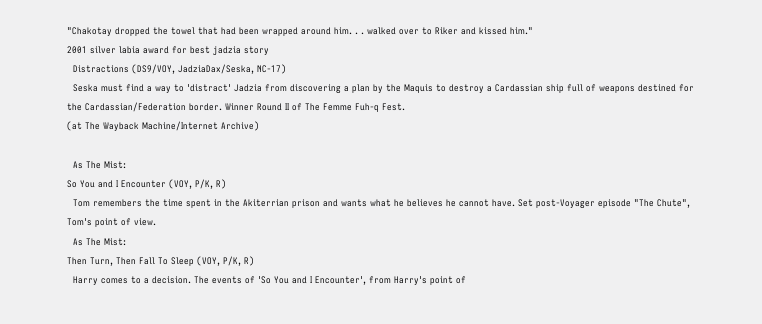"Chakotay dropped the towel that had been wrapped around him. . . walked over to Riker and kissed him."
2001 silver labia award for best jadzia story
  Distractions (DS9/VOY, JadziaDax/Seska, NC-17)
  Seska must find a way to 'distract' Jadzia from discovering a plan by the Maquis to destroy a Cardassian ship full of weapons destined for the Cardassian/Federation border. Winner Round II of The Femme Fuh-q Fest.
(at The Wayback Machine/Internet Archive)

  As The Mist:
So You and I Encounter (VOY, P/K, R)
  Tom remembers the time spent in the Akiterrian prison and wants what he believes he cannot have. Set post-Voyager episode "The Chute", Tom's point of view.
  As The Mist:
Then Turn, Then Fall To Sleep (VOY, P/K, R)
  Harry comes to a decision. The events of 'So You and I Encounter', from Harry's point of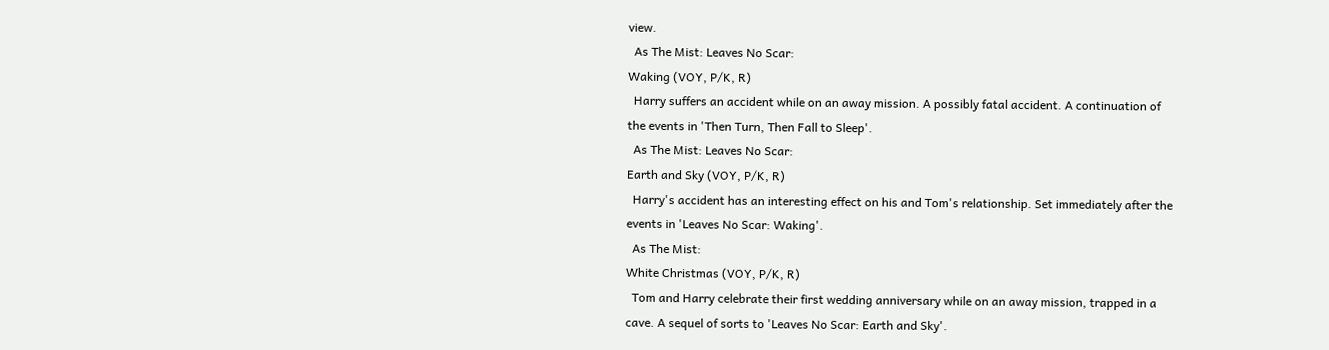view.
  As The Mist: Leaves No Scar:
Waking (VOY, P/K, R)
  Harry suffers an accident while on an away mission. A possibly fatal accident. A continuation of the events in 'Then Turn, Then Fall to Sleep'.
  As The Mist: Leaves No Scar:
Earth and Sky (VOY, P/K, R)
  Harry's accident has an interesting effect on his and Tom's relationship. Set immediately after the events in 'Leaves No Scar: Waking'.
  As The Mist:
White Christmas (VOY, P/K, R)
  Tom and Harry celebrate their first wedding anniversary while on an away mission, trapped in a cave. A sequel of sorts to 'Leaves No Scar: Earth and Sky'.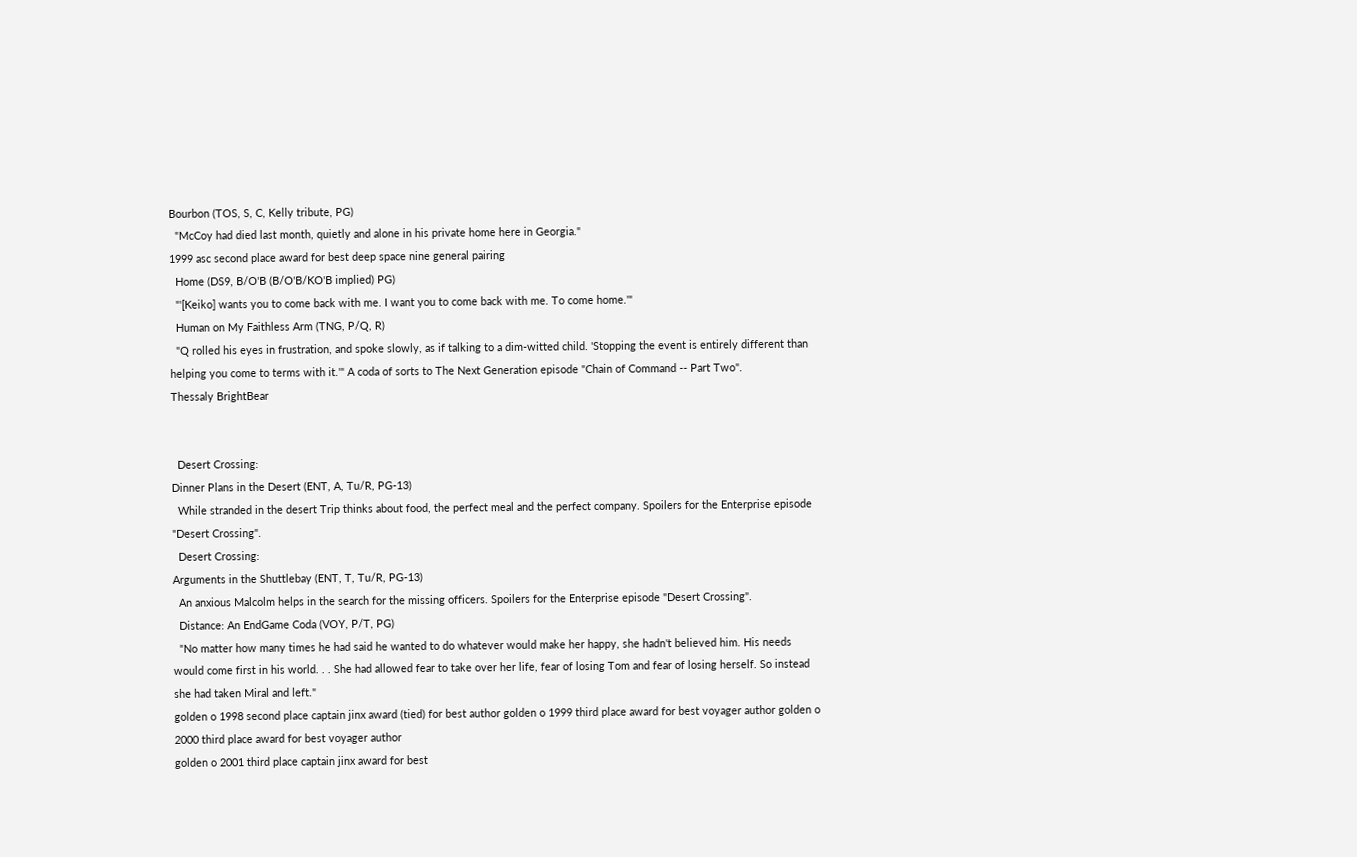Bourbon (TOS, S, C, Kelly tribute, PG)
  "McCoy had died last month, quietly and alone in his private home here in Georgia."
1999 asc second place award for best deep space nine general pairing
  Home (DS9, B/O'B (B/O'B/KO'B implied) PG)
  "'[Keiko] wants you to come back with me. I want you to come back with me. To come home.'"
  Human on My Faithless Arm (TNG, P/Q, R)
  "Q rolled his eyes in frustration, and spoke slowly, as if talking to a dim-witted child. 'Stopping the event is entirely different than helping you come to terms with it.'" A coda of sorts to The Next Generation episode "Chain of Command -- Part Two".
Thessaly BrightBear


  Desert Crossing:
Dinner Plans in the Desert (ENT, A, Tu/R, PG-13)
  While stranded in the desert Trip thinks about food, the perfect meal and the perfect company. Spoilers for the Enterprise episode "Desert Crossing".
  Desert Crossing:
Arguments in the Shuttlebay (ENT, T, Tu/R, PG-13)
  An anxious Malcolm helps in the search for the missing officers. Spoilers for the Enterprise episode "Desert Crossing".
  Distance: An EndGame Coda (VOY, P/T, PG)
  "No matter how many times he had said he wanted to do whatever would make her happy, she hadn't believed him. His needs would come first in his world. . . She had allowed fear to take over her life, fear of losing Tom and fear of losing herself. So instead she had taken Miral and left."
golden o 1998 second place captain jinx award (tied) for best author golden o 1999 third place award for best voyager author golden o 2000 third place award for best voyager author
golden o 2001 third place captain jinx award for best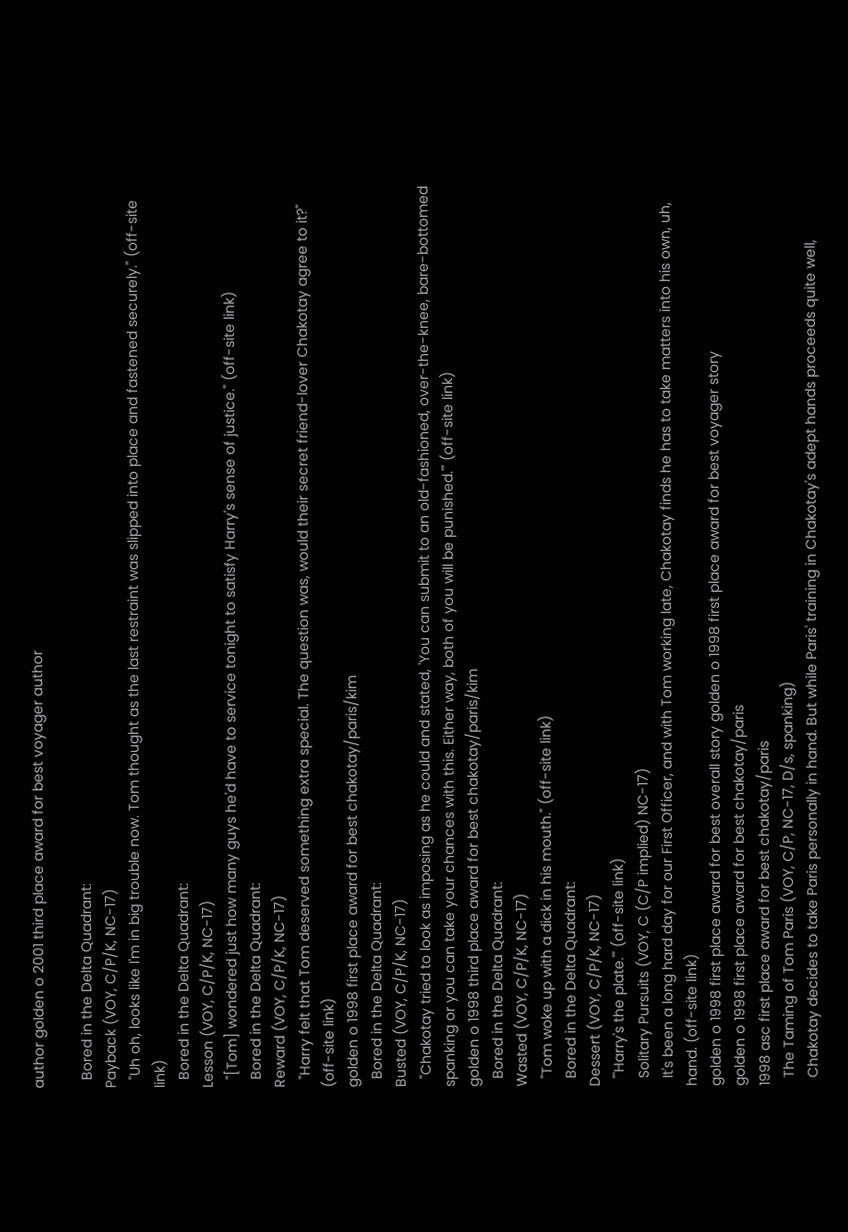author golden o 2001 third place award for best voyager author

  Bored in the Delta Quadrant:
Payback (VOY, C/P/K, NC-17)
  "Uh oh, looks like I'm in big trouble now. Tom thought as the last restraint was slipped into place and fastened securely." (off-site link)
  Bored in the Delta Quadrant:
Lesson (VOY, C/P/K, NC-17)
  "[Tom] wondered just how many guys he'd have to service tonight to satisfy Harry's sense of justice." (off-site link)
  Bored in the Delta Quadrant:
Reward (VOY, C/P/K, NC-17)
  "Harry felt that Tom deserved something extra special. The question was, would their secret friend-lover Chakotay agree to it?" (off-site link)
golden o 1998 first place award for best chakotay/paris/kim
  Bored in the Delta Quadrant:
Busted (VOY, C/P/K, NC-17)
  "Chakotay tried to look as imposing as he could and stated, 'You can submit to an old-fashioned, over-the-knee, bare-bottomed spanking or you can take your chances with this. Either way, both of you will be punished.'" (off-site link)
golden o 1998 third place award for best chakotay/paris/kim
  Bored in the Delta Quadrant:
Wasted (VOY, C/P/K, NC-17)
  "Tom woke up with a dick in his mouth." (off-site link)
  Bored in the Delta Quadrant:
Dessert (VOY, C/P/K, NC-17)
  "'Harry's the plate.'" (off-site link)
  Solitary Pursuits (VOY, C (C/P implied) NC-17)
  It's been a long hard day for our First Officer, and with Tom working late, Chakotay finds he has to take matters into his own, uh, hand. (off-site link)
golden o 1998 first place award for best overall story golden o 1998 first place award for best voyager story
golden o 1998 first place award for best chakotay/paris
1998 asc first place award for best chakotay/paris
  The Taming of Tom Paris (VOY, C/P, NC-17, D/s, spanking)
  Chakotay decides to take Paris personally in hand. But while Paris' training in Chakotay's adept hands proceeds quite well,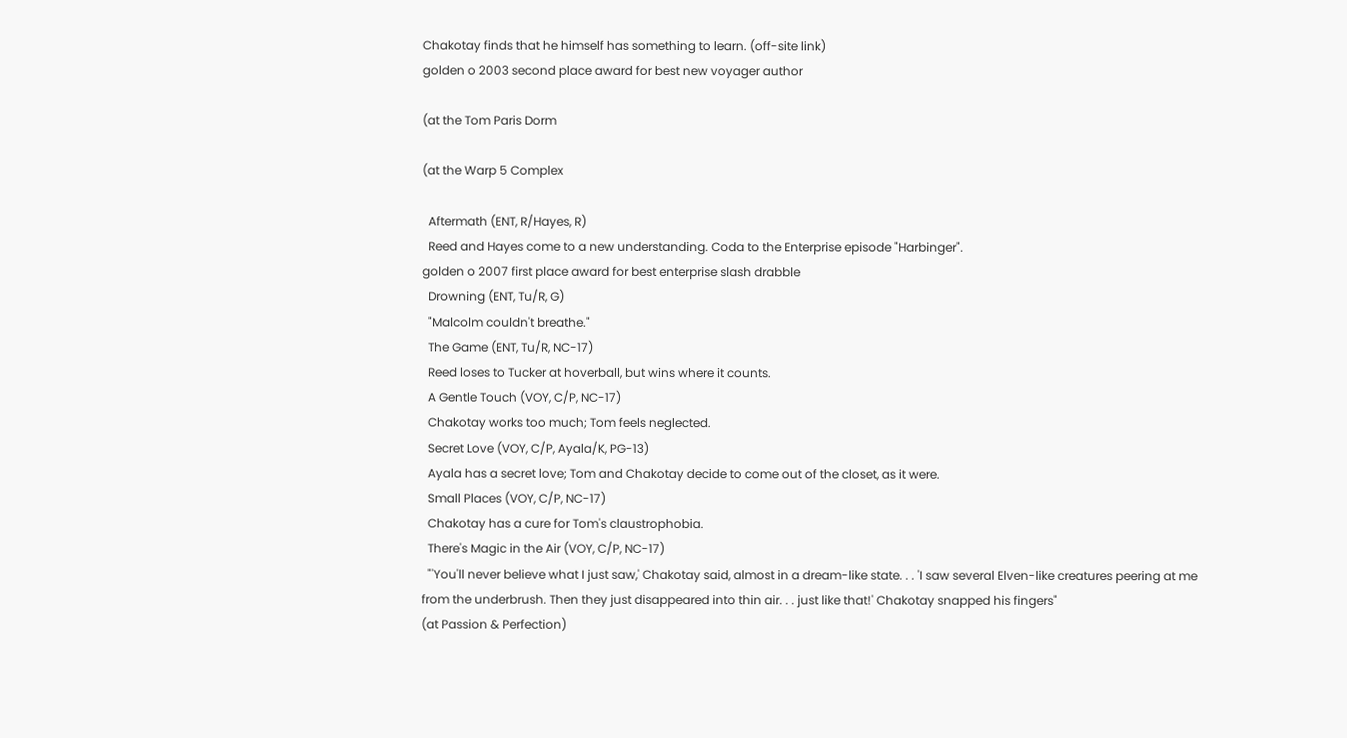Chakotay finds that he himself has something to learn. (off-site link)
golden o 2003 second place award for best new voyager author

(at the Tom Paris Dorm

(at the Warp 5 Complex

  Aftermath (ENT, R/Hayes, R)
  Reed and Hayes come to a new understanding. Coda to the Enterprise episode "Harbinger".
golden o 2007 first place award for best enterprise slash drabble
  Drowning (ENT, Tu/R, G)
  "Malcolm couldn't breathe."
  The Game (ENT, Tu/R, NC-17)
  Reed loses to Tucker at hoverball, but wins where it counts.
  A Gentle Touch (VOY, C/P, NC-17)
  Chakotay works too much; Tom feels neglected.
  Secret Love (VOY, C/P, Ayala/K, PG-13)
  Ayala has a secret love; Tom and Chakotay decide to come out of the closet, as it were.
  Small Places (VOY, C/P, NC-17)
  Chakotay has a cure for Tom's claustrophobia.
  There's Magic in the Air (VOY, C/P, NC-17)
  "'You'll never believe what I just saw,' Chakotay said, almost in a dream-like state. . . 'I saw several Elven-like creatures peering at me from the underbrush. Then they just disappeared into thin air. . . just like that!' Chakotay snapped his fingers"
(at Passion & Perfection)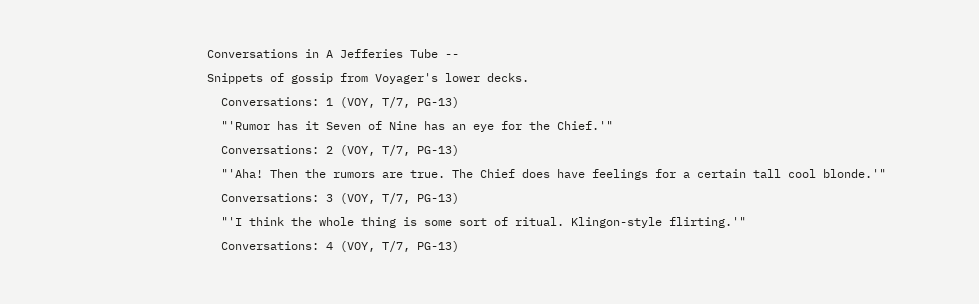Conversations in A Jefferies Tube --
Snippets of gossip from Voyager's lower decks.
  Conversations: 1 (VOY, T/7, PG-13)
  "'Rumor has it Seven of Nine has an eye for the Chief.'"
  Conversations: 2 (VOY, T/7, PG-13)
  "'Aha! Then the rumors are true. The Chief does have feelings for a certain tall cool blonde.'"
  Conversations: 3 (VOY, T/7, PG-13)
  "'I think the whole thing is some sort of ritual. Klingon-style flirting.'"
  Conversations: 4 (VOY, T/7, PG-13)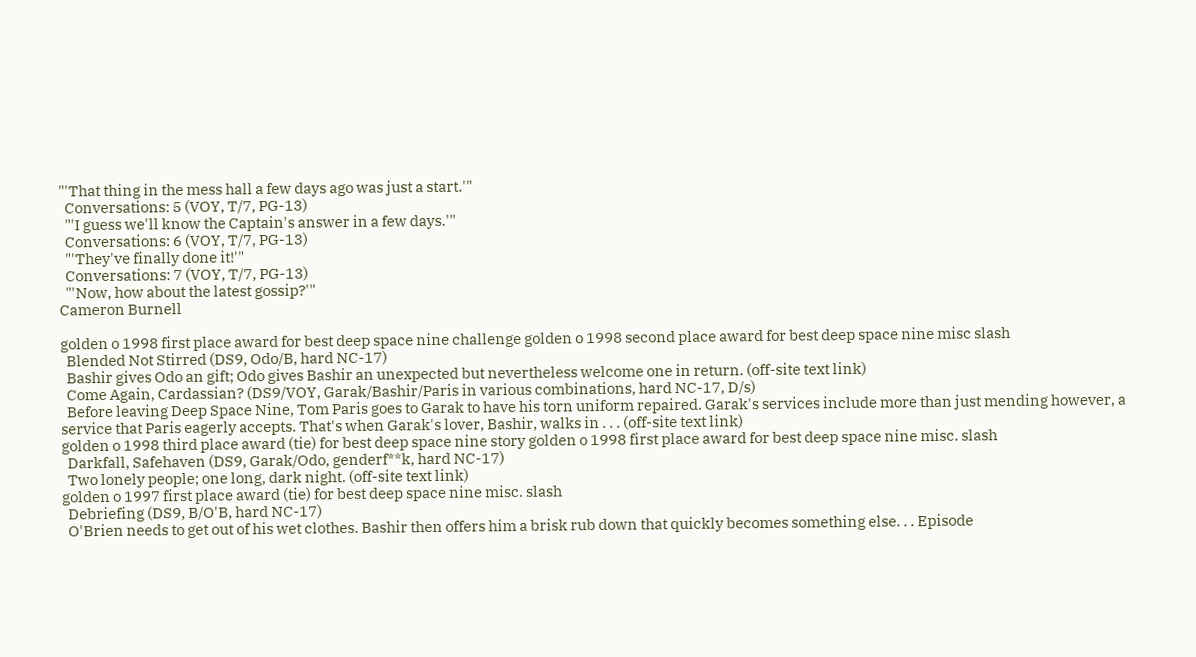"'That thing in the mess hall a few days ago was just a start.'"
  Conversations: 5 (VOY, T/7, PG-13)
  "'I guess we'll know the Captain's answer in a few days.'"
  Conversations: 6 (VOY, T/7, PG-13)
  "'They've finally done it!'"
  Conversations: 7 (VOY, T/7, PG-13)
  "'Now, how about the latest gossip?'"
Cameron Burnell

golden o 1998 first place award for best deep space nine challenge golden o 1998 second place award for best deep space nine misc slash
  Blended Not Stirred (DS9, Odo/B, hard NC-17)
  Bashir gives Odo an gift; Odo gives Bashir an unexpected but nevertheless welcome one in return. (off-site text link)
  Come Again, Cardassian? (DS9/VOY, Garak/Bashir/Paris in various combinations, hard NC-17, D/s)
  Before leaving Deep Space Nine, Tom Paris goes to Garak to have his torn uniform repaired. Garak's services include more than just mending however, a service that Paris eagerly accepts. That's when Garak's lover, Bashir, walks in . . . (off-site text link)
golden o 1998 third place award (tie) for best deep space nine story golden o 1998 first place award for best deep space nine misc. slash
  Darkfall, Safehaven (DS9, Garak/Odo, genderf**k, hard NC-17)
  Two lonely people; one long, dark night. (off-site text link)
golden o 1997 first place award (tie) for best deep space nine misc. slash
  Debriefing (DS9, B/O'B, hard NC-17)
  O'Brien needs to get out of his wet clothes. Bashir then offers him a brisk rub down that quickly becomes something else. . . Episode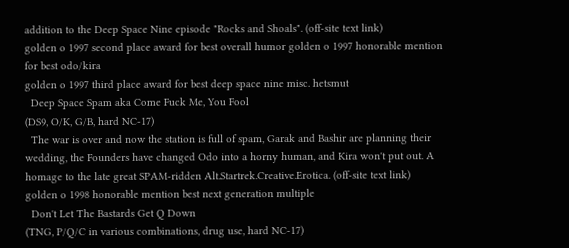addition to the Deep Space Nine episode "Rocks and Shoals". (off-site text link)
golden o 1997 second place award for best overall humor golden o 1997 honorable mention for best odo/kira
golden o 1997 third place award for best deep space nine misc. hetsmut
  Deep Space Spam aka Come Fuck Me, You Fool
(DS9, O/K, G/B, hard NC-17)
  The war is over and now the station is full of spam, Garak and Bashir are planning their wedding, the Founders have changed Odo into a horny human, and Kira won't put out. A homage to the late great SPAM-ridden Alt.Startrek.Creative.Erotica. (off-site text link)
golden o 1998 honorable mention best next generation multiple
  Don't Let The Bastards Get Q Down
(TNG, P/Q/C in various combinations, drug use, hard NC-17)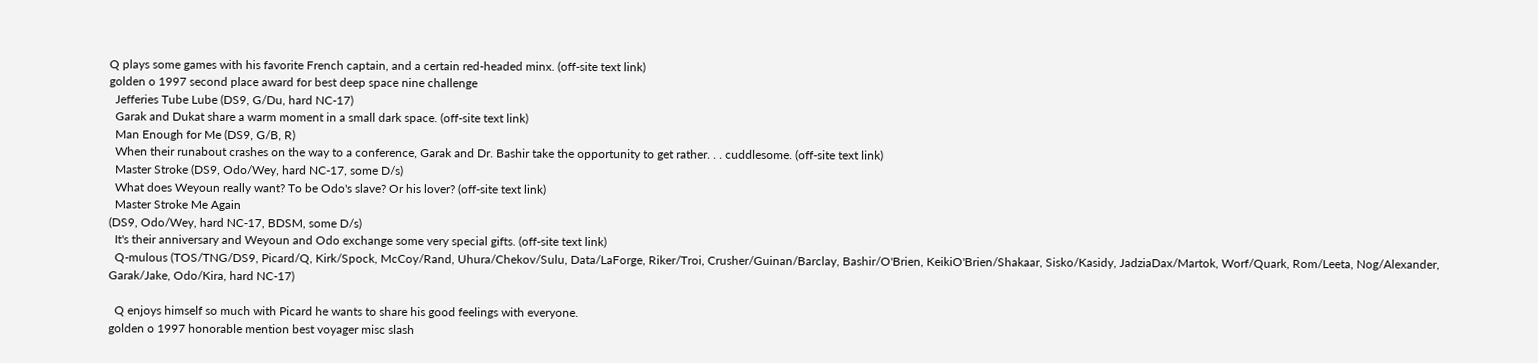Q plays some games with his favorite French captain, and a certain red-headed minx. (off-site text link)
golden o 1997 second place award for best deep space nine challenge
  Jefferies Tube Lube (DS9, G/Du, hard NC-17)
  Garak and Dukat share a warm moment in a small dark space. (off-site text link)
  Man Enough for Me (DS9, G/B, R)
  When their runabout crashes on the way to a conference, Garak and Dr. Bashir take the opportunity to get rather. . . cuddlesome. (off-site text link)
  Master Stroke (DS9, Odo/Wey, hard NC-17, some D/s)
  What does Weyoun really want? To be Odo's slave? Or his lover? (off-site text link)
  Master Stroke Me Again
(DS9, Odo/Wey, hard NC-17, BDSM, some D/s)
  It's their anniversary and Weyoun and Odo exchange some very special gifts. (off-site text link)
  Q-mulous (TOS/TNG/DS9, Picard/Q, Kirk/Spock, McCoy/Rand, Uhura/Chekov/Sulu, Data/LaForge, Riker/Troi, Crusher/Guinan/Barclay, Bashir/O'Brien, KeikiO'Brien/Shakaar, Sisko/Kasidy, JadziaDax/Martok, Worf/Quark, Rom/Leeta, Nog/Alexander, Garak/Jake, Odo/Kira, hard NC-17)

  Q enjoys himself so much with Picard he wants to share his good feelings with everyone.
golden o 1997 honorable mention best voyager misc slash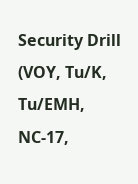Security Drill (VOY, Tu/K, Tu/EMH, NC-17,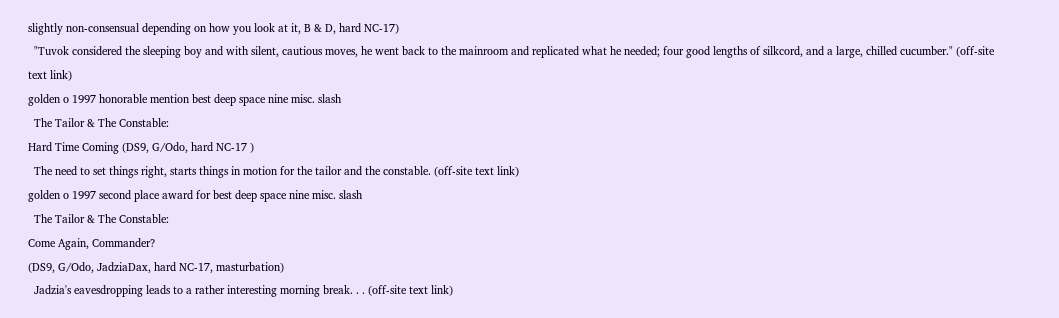slightly non-consensual depending on how you look at it, B & D, hard NC-17)
  "Tuvok considered the sleeping boy and with silent, cautious moves, he went back to the mainroom and replicated what he needed; four good lengths of silkcord, and a large, chilled cucumber." (off-site text link)
golden o 1997 honorable mention best deep space nine misc. slash
  The Tailor & The Constable:
Hard Time Coming (DS9, G/Odo, hard NC-17 )
  The need to set things right, starts things in motion for the tailor and the constable. (off-site text link)
golden o 1997 second place award for best deep space nine misc. slash
  The Tailor & The Constable:
Come Again, Commander?
(DS9, G/Odo, JadziaDax, hard NC-17, masturbation)
  Jadzia's eavesdropping leads to a rather interesting morning break. . . (off-site text link)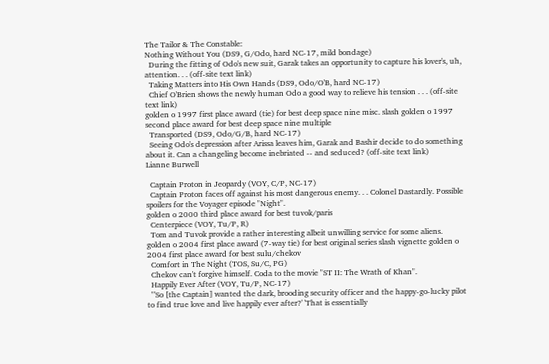The Tailor & The Constable:
Nothing Without You (DS9, G/Odo, hard NC-17, mild bondage)
  During the fitting of Odo's new suit, Garak takes an opportunity to capture his lover's, uh, attention. . . (off-site text link)
  Taking Matters into His Own Hands (DS9, Odo/O'B, hard NC-17)
  Chief O'Brien shows the newly human Odo a good way to relieve his tension . . . (off-site text link)
golden o 1997 first place award (tie) for best deep space nine misc. slash golden o 1997 second place award for best deep space nine multiple
  Transported (DS9, Odo/G/B, hard NC-17)
  Seeing Odo's depression after Arissa leaves him, Garak and Bashir decide to do something about it. Can a changeling become inebriated -- and seduced? (off-site text link)
Lianne Burwell

  Captain Proton in Jeopardy (VOY, C/P, NC-17)
  Captain Proton faces off against his most dangerous enemy. . . Colonel Dastardly. Possible spoilers for the Voyager episode "Night".
golden o 2000 third place award for best tuvok/paris
  Centerpiece (VOY, Tu/P, R)
  Tom and Tuvok provide a rather interesting albeit unwilling service for some aliens.
golden o 2004 first place award (7-way tie) for best original series slash vignette golden o 2004 first place award for best sulu/chekov
  Comfort in The Night (TOS, Su/C, PG)
  Chekov can't forgive himself. Coda to the movie "ST II: The Wrath of Khan".
  Happily Ever After (VOY, Tu/P, NC-17)
  "'So [the Captain] wanted the dark, brooding security officer and the happy-go-lucky pilot to find true love and live happily ever after?' 'That is essentially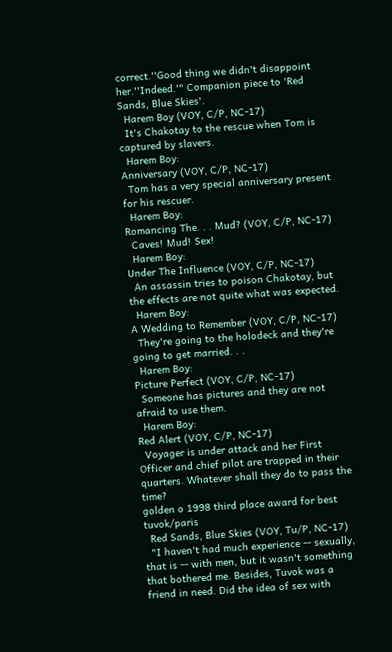correct.''Good thing we didn't disappoint her.''Indeed.'" Companion piece to 'Red Sands, Blue Skies'.
  Harem Boy (VOY, C/P, NC-17)
  It's Chakotay to the rescue when Tom is captured by slavers.
  Harem Boy:
Anniversary (VOY, C/P, NC-17)
  Tom has a very special anniversary present for his rescuer.
  Harem Boy:
Romancing The. . . Mud? (VOY, C/P, NC-17)
  Caves! Mud! Sex!
  Harem Boy:
Under The Influence (VOY, C/P, NC-17)
  An assassin tries to poison Chakotay, but the effects are not quite what was expected.
  Harem Boy:
A Wedding to Remember (VOY, C/P, NC-17)
  They're going to the holodeck and they're going to get married. . .
  Harem Boy:
Picture Perfect (VOY, C/P, NC-17)
  Someone has pictures and they are not afraid to use them.
  Harem Boy:
Red Alert (VOY, C/P, NC-17)
  Voyager is under attack and her First Officer and chief pilot are trapped in their quarters. Whatever shall they do to pass the time?
golden o 1998 third place award for best tuvok/paris
  Red Sands, Blue Skies (VOY, Tu/P, NC-17)
  "I haven't had much experience -- sexually, that is -- with men, but it wasn't something that bothered me. Besides, Tuvok was a friend in need. Did the idea of sex with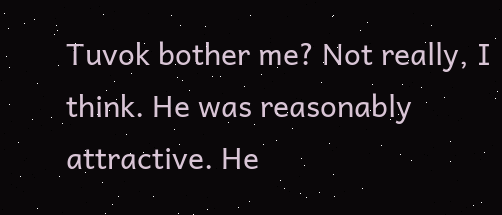Tuvok bother me? Not really, I think. He was reasonably attractive. He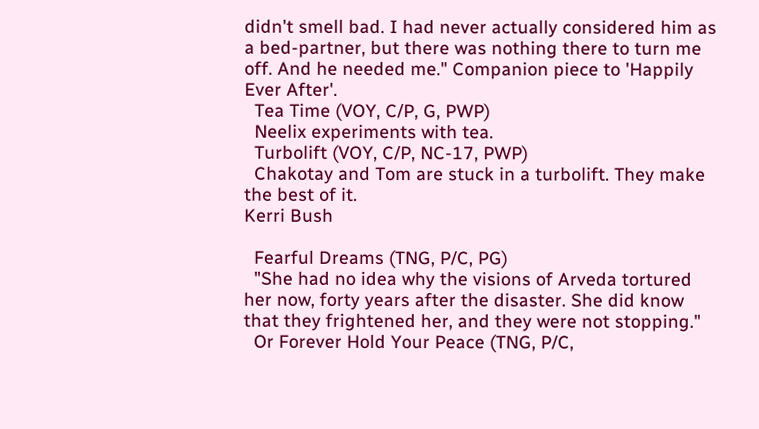didn't smell bad. I had never actually considered him as a bed-partner, but there was nothing there to turn me off. And he needed me." Companion piece to 'Happily Ever After'.
  Tea Time (VOY, C/P, G, PWP)
  Neelix experiments with tea.
  Turbolift (VOY, C/P, NC-17, PWP)
  Chakotay and Tom are stuck in a turbolift. They make the best of it.
Kerri Bush

  Fearful Dreams (TNG, P/C, PG)
  "She had no idea why the visions of Arveda tortured her now, forty years after the disaster. She did know that they frightened her, and they were not stopping."
  Or Forever Hold Your Peace (TNG, P/C,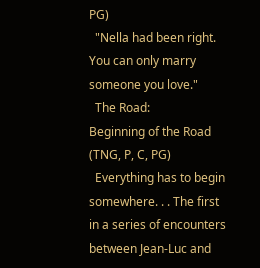PG)
  "Nella had been right. You can only marry someone you love."
  The Road:
Beginning of the Road (TNG, P, C, PG)
  Everything has to begin somewhere. . . The first in a series of encounters between Jean-Luc and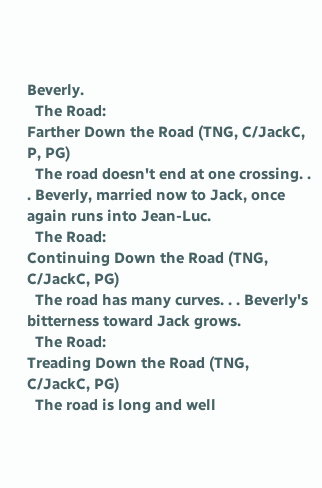Beverly.
  The Road:
Farther Down the Road (TNG, C/JackC, P, PG)
  The road doesn't end at one crossing. . . Beverly, married now to Jack, once again runs into Jean-Luc.
  The Road:
Continuing Down the Road (TNG, C/JackC, PG)
  The road has many curves. . . Beverly's bitterness toward Jack grows.
  The Road:
Treading Down the Road (TNG, C/JackC, PG)
  The road is long and well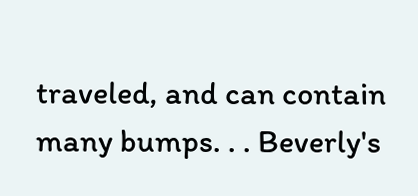traveled, and can contain many bumps. . . Beverly's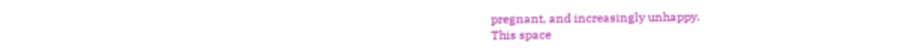pregnant, and increasingly unhappy.
This space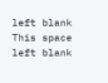left blank This space left blank